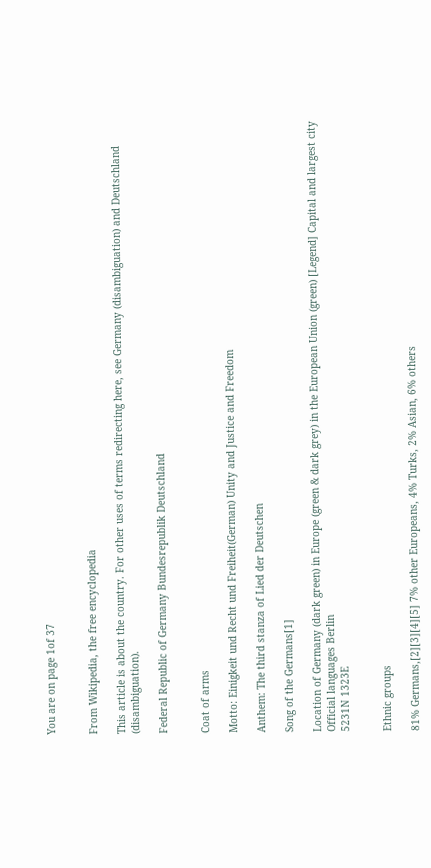You are on page 1of 37


From Wikipedia, the free encyclopedia

This article is about the country. For other uses of terms redirecting here, see Germany (disambiguation) and Deutschland (disambiguation).

Federal Republic of Germany Bundesrepublik Deutschland


Coat of arms

Motto: Einigkeit und Recht und Freiheit(German) Unity and Justice and Freedom

Anthem: The third stanza of Lied der Deutschen

Song of the Germans[1]

Location of Germany (dark green) in Europe (green & dark grey) in the European Union (green) [Legend] Capital and largest city Official languages Berlin
5231N 1323E


Ethnic groups

81% Germans,[2][3][4][5] 7% other Europeans, 4% Turks, 2% Asian, 6% others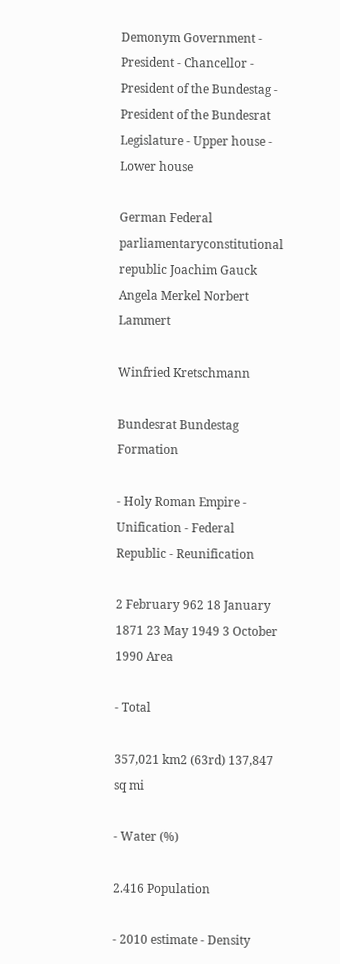Demonym Government - President - Chancellor - President of the Bundestag - President of the Bundesrat Legislature - Upper house - Lower house

German Federal parliamentaryconstitutional republic Joachim Gauck Angela Merkel Norbert Lammert

Winfried Kretschmann

Bundesrat Bundestag Formation

- Holy Roman Empire - Unification - Federal Republic - Reunification

2 February 962 18 January 1871 23 May 1949 3 October 1990 Area

- Total

357,021 km2 (63rd) 137,847 sq mi

- Water (%)

2.416 Population

- 2010 estimate - Density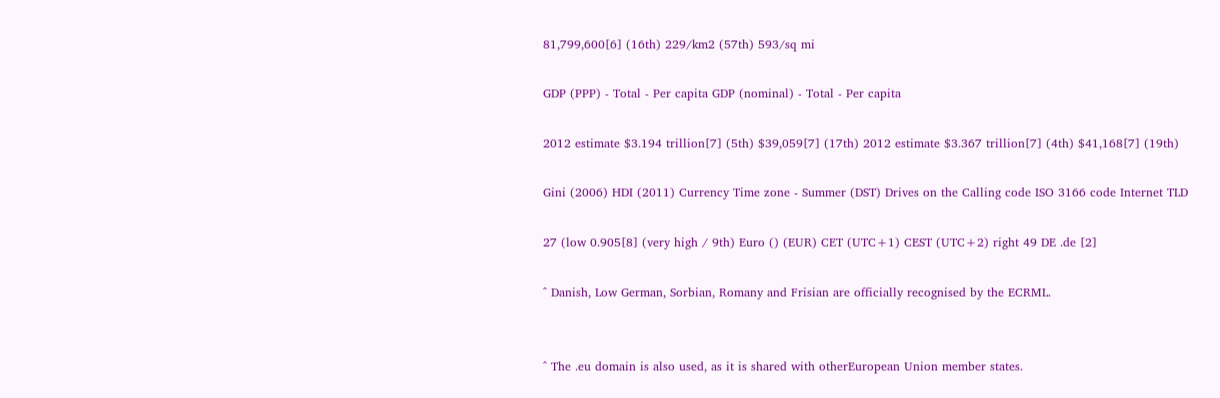81,799,600[6] (16th) 229/km2 (57th) 593/sq mi

GDP (PPP) - Total - Per capita GDP (nominal) - Total - Per capita

2012 estimate $3.194 trillion[7] (5th) $39,059[7] (17th) 2012 estimate $3.367 trillion[7] (4th) $41,168[7] (19th)

Gini (2006) HDI (2011) Currency Time zone - Summer (DST) Drives on the Calling code ISO 3166 code Internet TLD

27 (low 0.905[8] (very high / 9th) Euro () (EUR) CET (UTC+1) CEST (UTC+2) right 49 DE .de [2]

^ Danish, Low German, Sorbian, Romany and Frisian are officially recognised by the ECRML.


^ The .eu domain is also used, as it is shared with otherEuropean Union member states.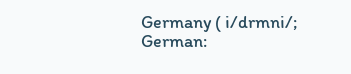Germany ( i/drmni/; German: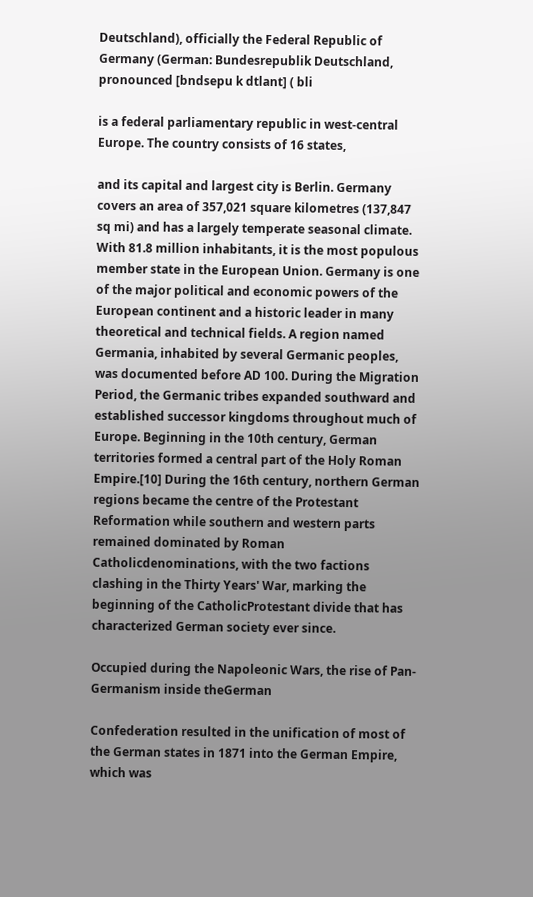Deutschland), officially the Federal Republic of Germany (German: Bundesrepublik Deutschland, pronounced [bndsepu k dtlant] ( bli

is a federal parliamentary republic in west-central Europe. The country consists of 16 states,

and its capital and largest city is Berlin. Germany covers an area of 357,021 square kilometres (137,847 sq mi) and has a largely temperate seasonal climate. With 81.8 million inhabitants, it is the most populous member state in the European Union. Germany is one of the major political and economic powers of the European continent and a historic leader in many theoretical and technical fields. A region named Germania, inhabited by several Germanic peoples, was documented before AD 100. During the Migration Period, the Germanic tribes expanded southward and established successor kingdoms throughout much of Europe. Beginning in the 10th century, German territories formed a central part of the Holy Roman Empire.[10] During the 16th century, northern German regions became the centre of the Protestant Reformation while southern and western parts remained dominated by Roman Catholicdenominations, with the two factions clashing in the Thirty Years' War, marking the beginning of the CatholicProtestant divide that has characterized German society ever since.

Occupied during the Napoleonic Wars, the rise of Pan-Germanism inside theGerman

Confederation resulted in the unification of most of the German states in 1871 into the German Empire, which was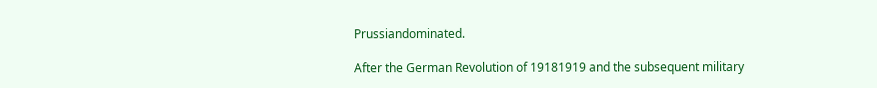Prussiandominated.

After the German Revolution of 19181919 and the subsequent military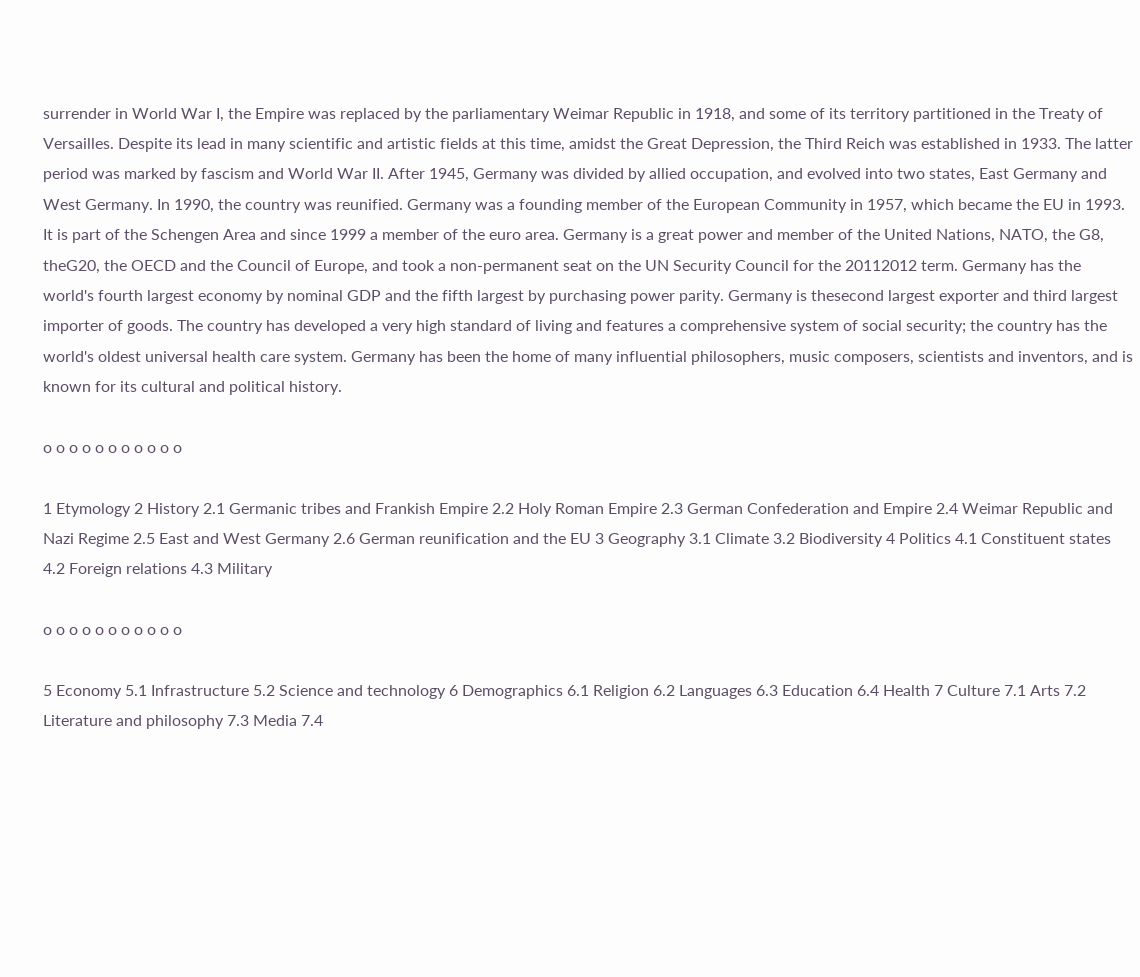surrender in World War I, the Empire was replaced by the parliamentary Weimar Republic in 1918, and some of its territory partitioned in the Treaty of Versailles. Despite its lead in many scientific and artistic fields at this time, amidst the Great Depression, the Third Reich was established in 1933. The latter period was marked by fascism and World War II. After 1945, Germany was divided by allied occupation, and evolved into two states, East Germany and West Germany. In 1990, the country was reunified. Germany was a founding member of the European Community in 1957, which became the EU in 1993. It is part of the Schengen Area and since 1999 a member of the euro area. Germany is a great power and member of the United Nations, NATO, the G8, theG20, the OECD and the Council of Europe, and took a non-permanent seat on the UN Security Council for the 20112012 term. Germany has the world's fourth largest economy by nominal GDP and the fifth largest by purchasing power parity. Germany is thesecond largest exporter and third largest importer of goods. The country has developed a very high standard of living and features a comprehensive system of social security; the country has the world's oldest universal health care system. Germany has been the home of many influential philosophers, music composers, scientists and inventors, and is known for its cultural and political history.

o o o o o o o o o o o

1 Etymology 2 History 2.1 Germanic tribes and Frankish Empire 2.2 Holy Roman Empire 2.3 German Confederation and Empire 2.4 Weimar Republic and Nazi Regime 2.5 East and West Germany 2.6 German reunification and the EU 3 Geography 3.1 Climate 3.2 Biodiversity 4 Politics 4.1 Constituent states 4.2 Foreign relations 4.3 Military

o o o o o o o o o o o

5 Economy 5.1 Infrastructure 5.2 Science and technology 6 Demographics 6.1 Religion 6.2 Languages 6.3 Education 6.4 Health 7 Culture 7.1 Arts 7.2 Literature and philosophy 7.3 Media 7.4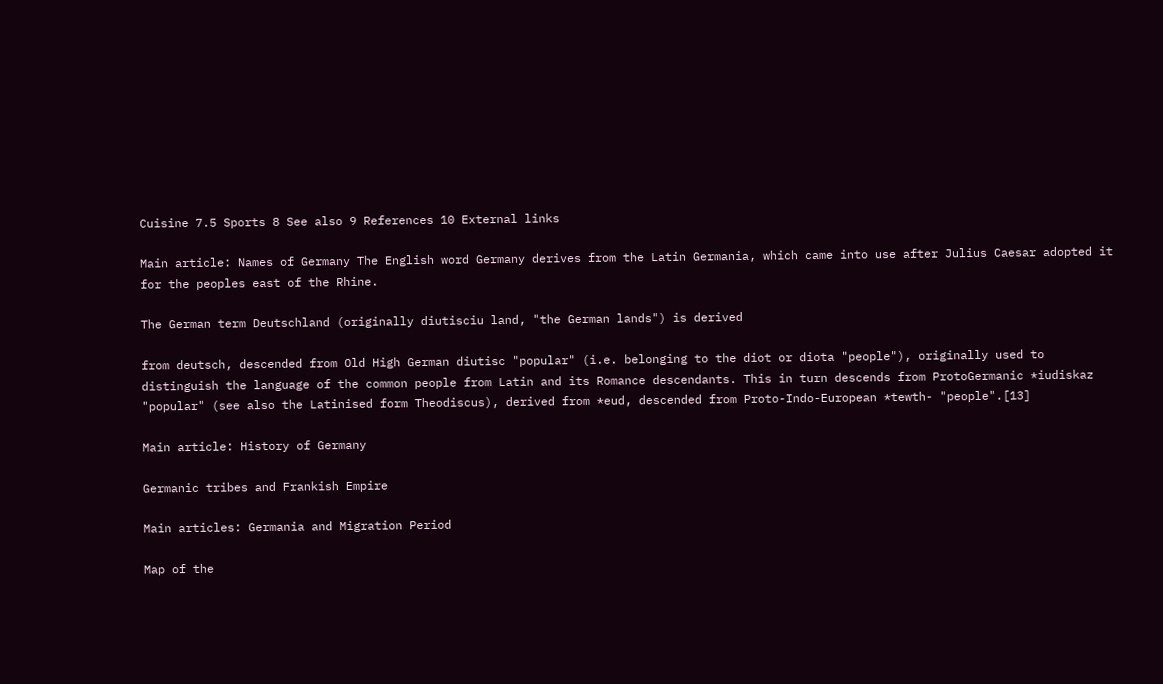Cuisine 7.5 Sports 8 See also 9 References 10 External links

Main article: Names of Germany The English word Germany derives from the Latin Germania, which came into use after Julius Caesar adopted it for the peoples east of the Rhine.

The German term Deutschland (originally diutisciu land, "the German lands") is derived

from deutsch, descended from Old High German diutisc "popular" (i.e. belonging to the diot or diota "people"), originally used to distinguish the language of the common people from Latin and its Romance descendants. This in turn descends from ProtoGermanic *iudiskaz "popular" (see also the Latinised form Theodiscus), derived from *eud, descended from Proto-Indo-European *tewth- "people".[13]

Main article: History of Germany

Germanic tribes and Frankish Empire

Main articles: Germania and Migration Period

Map of the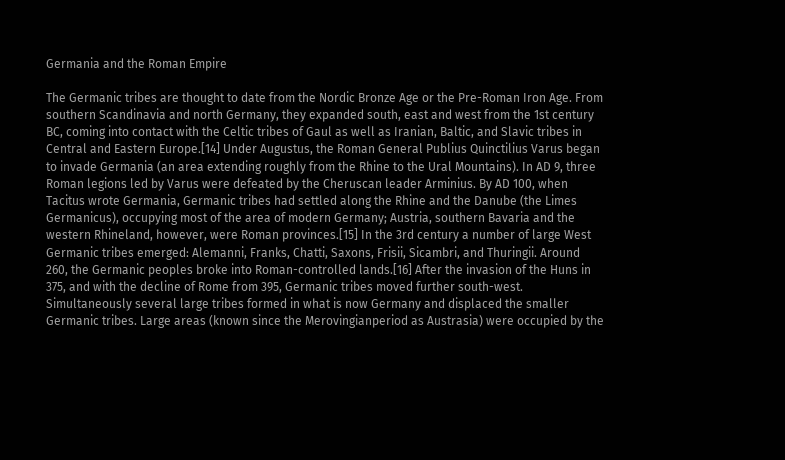Germania and the Roman Empire

The Germanic tribes are thought to date from the Nordic Bronze Age or the Pre-Roman Iron Age. From southern Scandinavia and north Germany, they expanded south, east and west from the 1st century BC, coming into contact with the Celtic tribes of Gaul as well as Iranian, Baltic, and Slavic tribes in Central and Eastern Europe.[14] Under Augustus, the Roman General Publius Quinctilius Varus began to invade Germania (an area extending roughly from the Rhine to the Ural Mountains). In AD 9, three Roman legions led by Varus were defeated by the Cheruscan leader Arminius. By AD 100, when Tacitus wrote Germania, Germanic tribes had settled along the Rhine and the Danube (the Limes Germanicus), occupying most of the area of modern Germany; Austria, southern Bavaria and the western Rhineland, however, were Roman provinces.[15] In the 3rd century a number of large West Germanic tribes emerged: Alemanni, Franks, Chatti, Saxons, Frisii, Sicambri, and Thuringii. Around 260, the Germanic peoples broke into Roman-controlled lands.[16] After the invasion of the Huns in 375, and with the decline of Rome from 395, Germanic tribes moved further south-west. Simultaneously several large tribes formed in what is now Germany and displaced the smaller Germanic tribes. Large areas (known since the Merovingianperiod as Austrasia) were occupied by the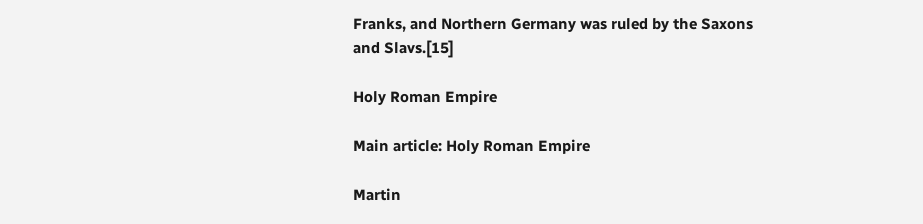Franks, and Northern Germany was ruled by the Saxons and Slavs.[15]

Holy Roman Empire

Main article: Holy Roman Empire

Martin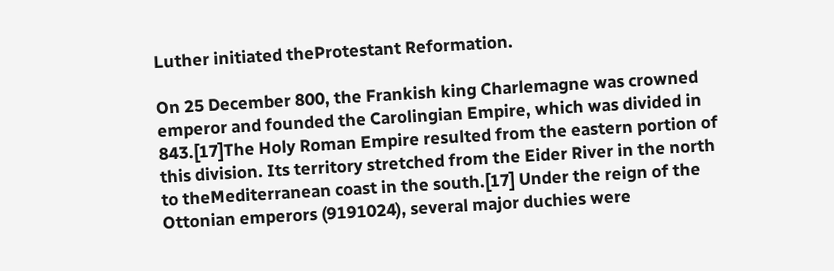Luther initiated theProtestant Reformation.

On 25 December 800, the Frankish king Charlemagne was crowned emperor and founded the Carolingian Empire, which was divided in 843.[17]The Holy Roman Empire resulted from the eastern portion of this division. Its territory stretched from the Eider River in the north to theMediterranean coast in the south.[17] Under the reign of the Ottonian emperors (9191024), several major duchies were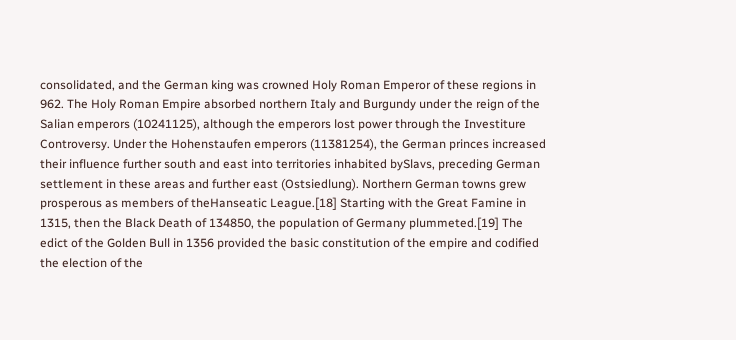consolidated, and the German king was crowned Holy Roman Emperor of these regions in 962. The Holy Roman Empire absorbed northern Italy and Burgundy under the reign of the Salian emperors (10241125), although the emperors lost power through the Investiture Controversy. Under the Hohenstaufen emperors (11381254), the German princes increased their influence further south and east into territories inhabited bySlavs, preceding German settlement in these areas and further east (Ostsiedlung). Northern German towns grew prosperous as members of theHanseatic League.[18] Starting with the Great Famine in 1315, then the Black Death of 134850, the population of Germany plummeted.[19] The edict of the Golden Bull in 1356 provided the basic constitution of the empire and codified the election of the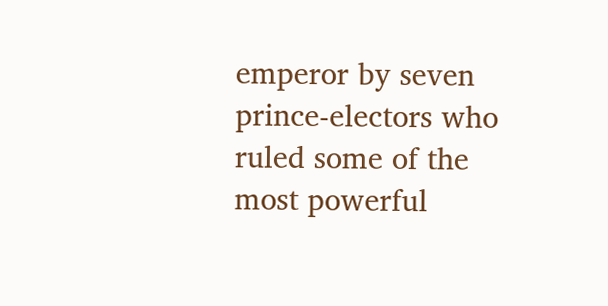emperor by seven prince-electors who ruled some of the most powerful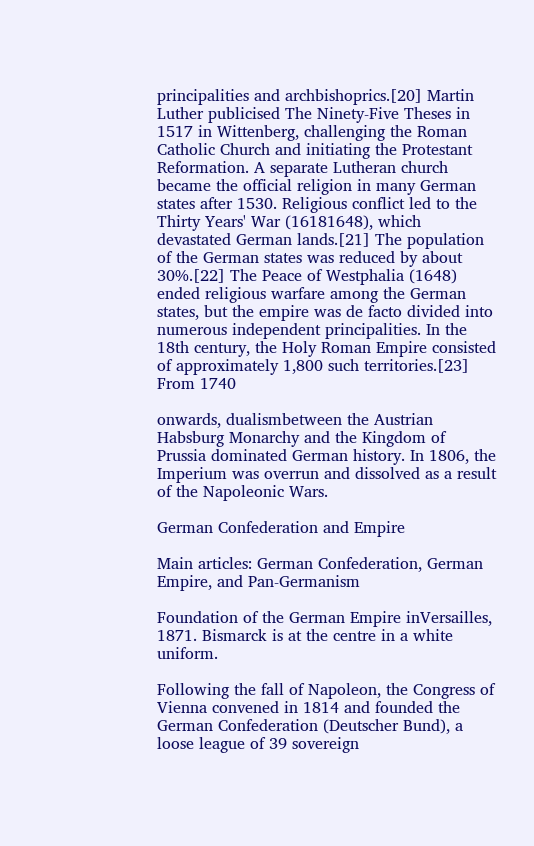principalities and archbishoprics.[20] Martin Luther publicised The Ninety-Five Theses in 1517 in Wittenberg, challenging the Roman Catholic Church and initiating the Protestant Reformation. A separate Lutheran church became the official religion in many German states after 1530. Religious conflict led to the Thirty Years' War (16181648), which devastated German lands.[21] The population of the German states was reduced by about 30%.[22] The Peace of Westphalia (1648) ended religious warfare among the German states, but the empire was de facto divided into numerous independent principalities. In the 18th century, the Holy Roman Empire consisted of approximately 1,800 such territories.[23] From 1740

onwards, dualismbetween the Austrian Habsburg Monarchy and the Kingdom of Prussia dominated German history. In 1806, the Imperium was overrun and dissolved as a result of the Napoleonic Wars.

German Confederation and Empire

Main articles: German Confederation, German Empire, and Pan-Germanism

Foundation of the German Empire inVersailles, 1871. Bismarck is at the centre in a white uniform.

Following the fall of Napoleon, the Congress of Vienna convened in 1814 and founded the German Confederation (Deutscher Bund), a loose league of 39 sovereign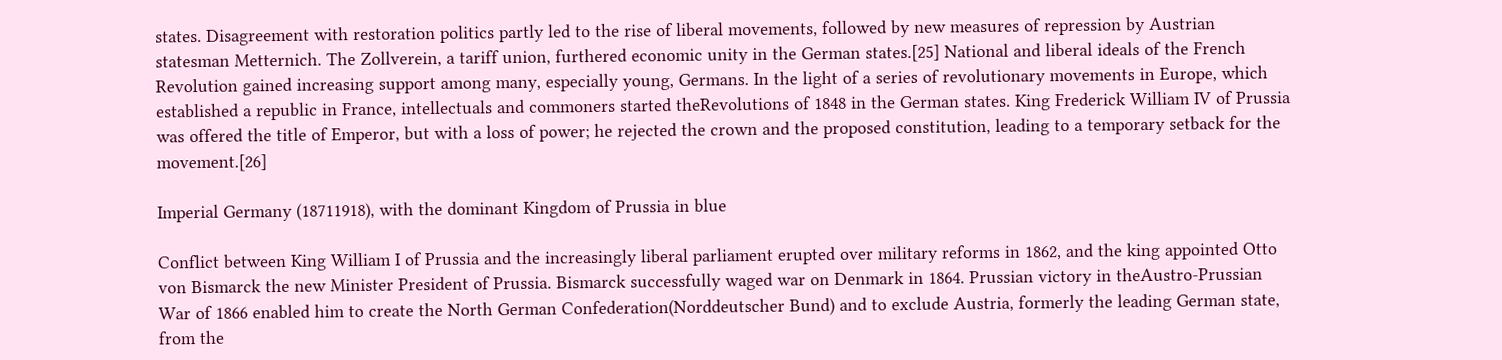states. Disagreement with restoration politics partly led to the rise of liberal movements, followed by new measures of repression by Austrian statesman Metternich. The Zollverein, a tariff union, furthered economic unity in the German states.[25] National and liberal ideals of the French Revolution gained increasing support among many, especially young, Germans. In the light of a series of revolutionary movements in Europe, which established a republic in France, intellectuals and commoners started theRevolutions of 1848 in the German states. King Frederick William IV of Prussia was offered the title of Emperor, but with a loss of power; he rejected the crown and the proposed constitution, leading to a temporary setback for the movement.[26]

Imperial Germany (18711918), with the dominant Kingdom of Prussia in blue

Conflict between King William I of Prussia and the increasingly liberal parliament erupted over military reforms in 1862, and the king appointed Otto von Bismarck the new Minister President of Prussia. Bismarck successfully waged war on Denmark in 1864. Prussian victory in theAustro-Prussian War of 1866 enabled him to create the North German Confederation(Norddeutscher Bund) and to exclude Austria, formerly the leading German state, from the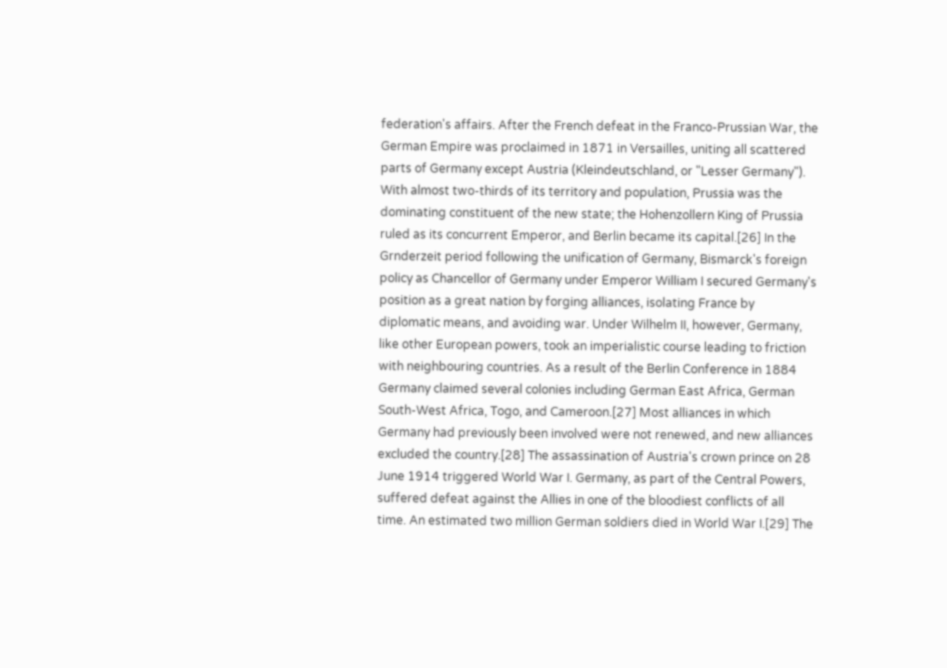federation's affairs. After the French defeat in the Franco-Prussian War, the German Empire was proclaimed in 1871 in Versailles, uniting all scattered parts of Germany except Austria (Kleindeutschland, or "Lesser Germany"). With almost two-thirds of its territory and population, Prussia was the dominating constituent of the new state; the Hohenzollern King of Prussia ruled as its concurrent Emperor, and Berlin became its capital.[26] In the Grnderzeit period following the unification of Germany, Bismarck's foreign policy as Chancellor of Germany under Emperor William I secured Germany's position as a great nation by forging alliances, isolating France by diplomatic means, and avoiding war. Under Wilhelm II, however, Germany, like other European powers, took an imperialistic course leading to friction with neighbouring countries. As a result of the Berlin Conference in 1884 Germany claimed several colonies including German East Africa, German South-West Africa, Togo, and Cameroon.[27] Most alliances in which Germany had previously been involved were not renewed, and new alliances excluded the country.[28] The assassination of Austria's crown prince on 28 June 1914 triggered World War I. Germany, as part of the Central Powers, suffered defeat against the Allies in one of the bloodiest conflicts of all time. An estimated two million German soldiers died in World War I.[29] The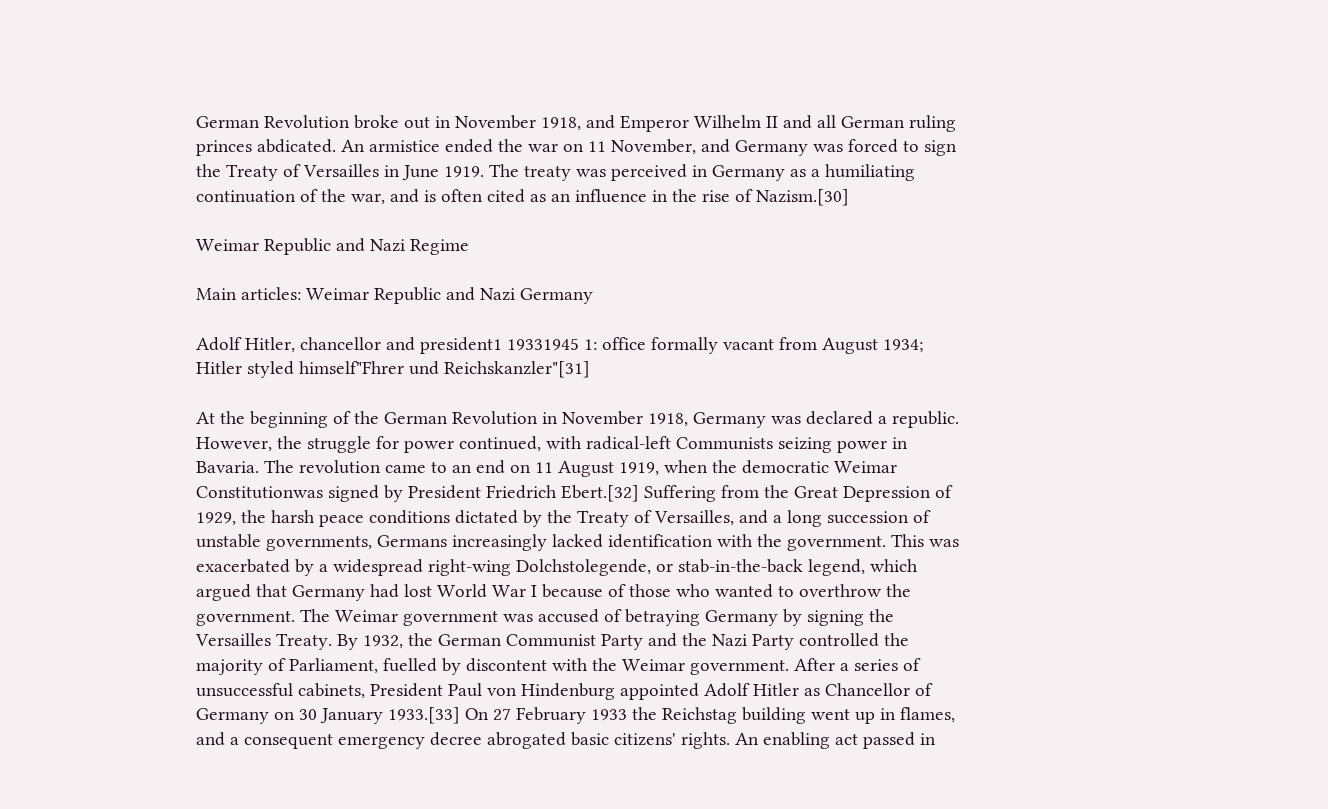German Revolution broke out in November 1918, and Emperor Wilhelm II and all German ruling princes abdicated. An armistice ended the war on 11 November, and Germany was forced to sign the Treaty of Versailles in June 1919. The treaty was perceived in Germany as a humiliating continuation of the war, and is often cited as an influence in the rise of Nazism.[30]

Weimar Republic and Nazi Regime

Main articles: Weimar Republic and Nazi Germany

Adolf Hitler, chancellor and president1 19331945 1: office formally vacant from August 1934; Hitler styled himself"Fhrer und Reichskanzler"[31]

At the beginning of the German Revolution in November 1918, Germany was declared a republic. However, the struggle for power continued, with radical-left Communists seizing power in Bavaria. The revolution came to an end on 11 August 1919, when the democratic Weimar Constitutionwas signed by President Friedrich Ebert.[32] Suffering from the Great Depression of 1929, the harsh peace conditions dictated by the Treaty of Versailles, and a long succession of unstable governments, Germans increasingly lacked identification with the government. This was exacerbated by a widespread right-wing Dolchstolegende, or stab-in-the-back legend, which argued that Germany had lost World War I because of those who wanted to overthrow the government. The Weimar government was accused of betraying Germany by signing the Versailles Treaty. By 1932, the German Communist Party and the Nazi Party controlled the majority of Parliament, fuelled by discontent with the Weimar government. After a series of unsuccessful cabinets, President Paul von Hindenburg appointed Adolf Hitler as Chancellor of Germany on 30 January 1933.[33] On 27 February 1933 the Reichstag building went up in flames, and a consequent emergency decree abrogated basic citizens' rights. An enabling act passed in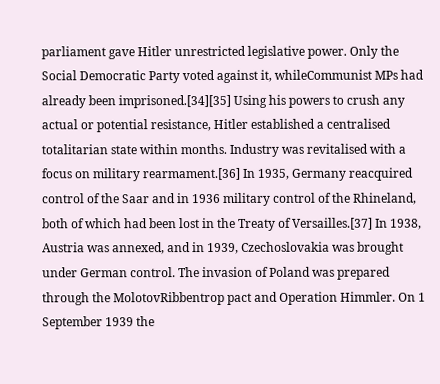parliament gave Hitler unrestricted legislative power. Only the Social Democratic Party voted against it, whileCommunist MPs had already been imprisoned.[34][35] Using his powers to crush any actual or potential resistance, Hitler established a centralised totalitarian state within months. Industry was revitalised with a focus on military rearmament.[36] In 1935, Germany reacquired control of the Saar and in 1936 military control of the Rhineland, both of which had been lost in the Treaty of Versailles.[37] In 1938, Austria was annexed, and in 1939, Czechoslovakia was brought under German control. The invasion of Poland was prepared through the MolotovRibbentrop pact and Operation Himmler. On 1 September 1939 the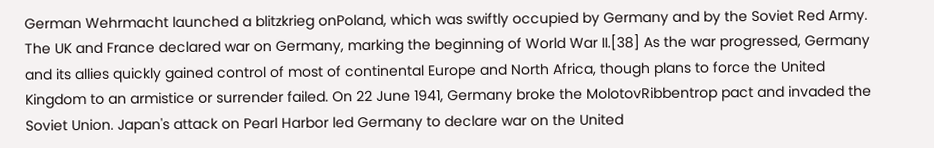German Wehrmacht launched a blitzkrieg onPoland, which was swiftly occupied by Germany and by the Soviet Red Army. The UK and France declared war on Germany, marking the beginning of World War II.[38] As the war progressed, Germany and its allies quickly gained control of most of continental Europe and North Africa, though plans to force the United Kingdom to an armistice or surrender failed. On 22 June 1941, Germany broke the MolotovRibbentrop pact and invaded the Soviet Union. Japan's attack on Pearl Harbor led Germany to declare war on the United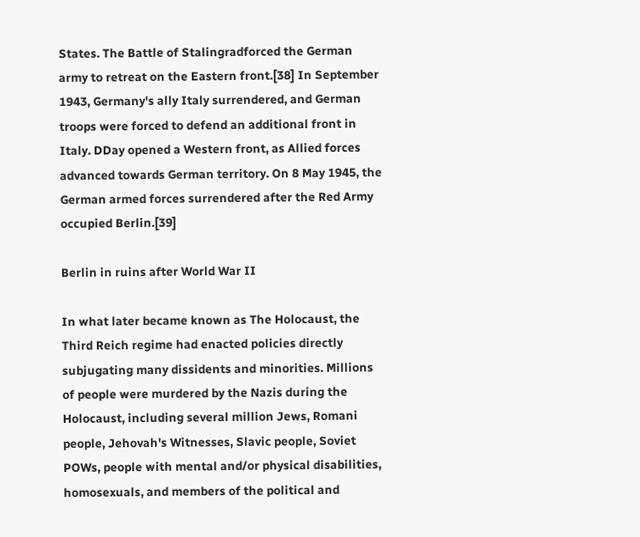States. The Battle of Stalingradforced the German army to retreat on the Eastern front.[38] In September 1943, Germany's ally Italy surrendered, and German troops were forced to defend an additional front in Italy. DDay opened a Western front, as Allied forces advanced towards German territory. On 8 May 1945, the German armed forces surrendered after the Red Army occupied Berlin.[39]

Berlin in ruins after World War II

In what later became known as The Holocaust, the Third Reich regime had enacted policies directly subjugating many dissidents and minorities. Millions of people were murdered by the Nazis during the Holocaust, including several million Jews, Romani people, Jehovah's Witnesses, Slavic people, Soviet POWs, people with mental and/or physical disabilities, homosexuals, and members of the political and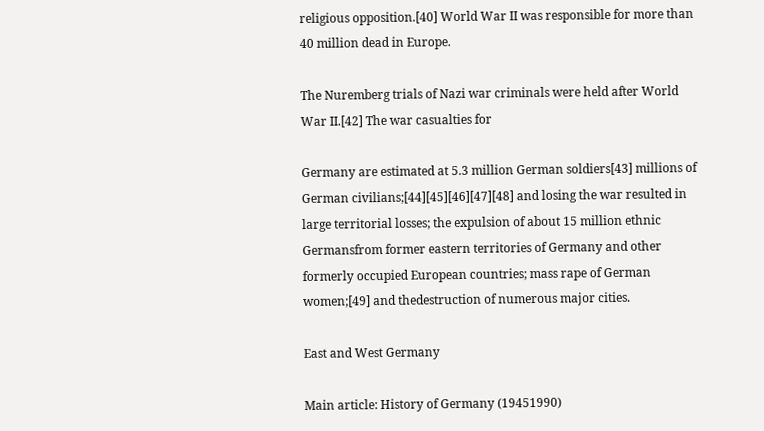religious opposition.[40] World War II was responsible for more than 40 million dead in Europe.

The Nuremberg trials of Nazi war criminals were held after World War II.[42] The war casualties for

Germany are estimated at 5.3 million German soldiers[43] millions of German civilians;[44][45][46][47][48] and losing the war resulted in large territorial losses; the expulsion of about 15 million ethnic Germansfrom former eastern territories of Germany and other formerly occupied European countries; mass rape of German women;[49] and thedestruction of numerous major cities.

East and West Germany

Main article: History of Germany (19451990)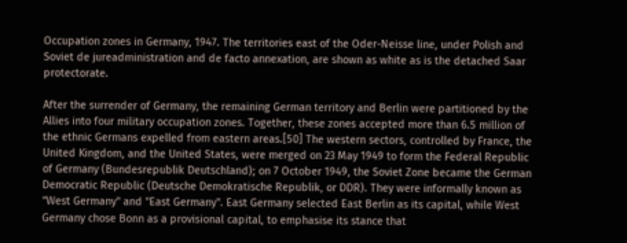Occupation zones in Germany, 1947. The territories east of the Oder-Neisse line, under Polish and Soviet de jureadministration and de facto annexation, are shown as white as is the detached Saar protectorate.

After the surrender of Germany, the remaining German territory and Berlin were partitioned by the Allies into four military occupation zones. Together, these zones accepted more than 6.5 million of the ethnic Germans expelled from eastern areas.[50] The western sectors, controlled by France, the United Kingdom, and the United States, were merged on 23 May 1949 to form the Federal Republic of Germany (Bundesrepublik Deutschland); on 7 October 1949, the Soviet Zone became the German Democratic Republic (Deutsche Demokratische Republik, or DDR). They were informally known as "West Germany" and "East Germany". East Germany selected East Berlin as its capital, while West Germany chose Bonn as a provisional capital, to emphasise its stance that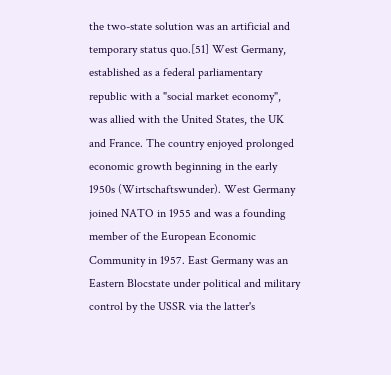the two-state solution was an artificial and temporary status quo.[51] West Germany, established as a federal parliamentary republic with a "social market economy", was allied with the United States, the UK and France. The country enjoyed prolonged economic growth beginning in the early 1950s (Wirtschaftswunder). West Germany joined NATO in 1955 and was a founding member of the European Economic Community in 1957. East Germany was an Eastern Blocstate under political and military control by the USSR via the latter's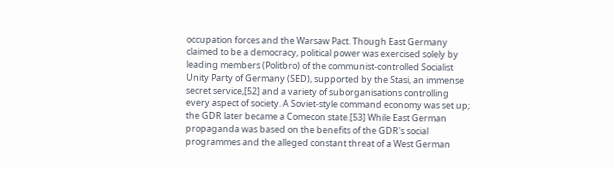occupation forces and the Warsaw Pact. Though East Germany claimed to be a democracy, political power was exercised solely by leading members (Politbro) of the communist-controlled Socialist Unity Party of Germany (SED), supported by the Stasi, an immense secret service,[52] and a variety of suborganisations controlling every aspect of society. A Soviet-style command economy was set up; the GDR later became a Comecon state.[53] While East German propaganda was based on the benefits of the GDR's social programmes and the alleged constant threat of a West German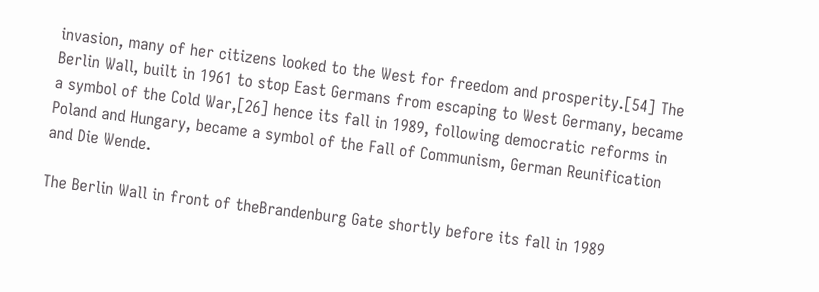invasion, many of her citizens looked to the West for freedom and prosperity.[54] The Berlin Wall, built in 1961 to stop East Germans from escaping to West Germany, became a symbol of the Cold War,[26] hence its fall in 1989, following democratic reforms in Poland and Hungary, became a symbol of the Fall of Communism, German Reunification and Die Wende.

The Berlin Wall in front of theBrandenburg Gate shortly before its fall in 1989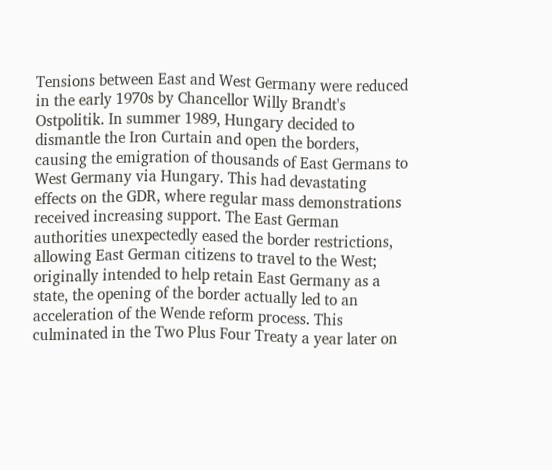Tensions between East and West Germany were reduced in the early 1970s by Chancellor Willy Brandt's Ostpolitik. In summer 1989, Hungary decided to dismantle the Iron Curtain and open the borders, causing the emigration of thousands of East Germans to West Germany via Hungary. This had devastating effects on the GDR, where regular mass demonstrations received increasing support. The East German authorities unexpectedly eased the border restrictions, allowing East German citizens to travel to the West; originally intended to help retain East Germany as a state, the opening of the border actually led to an acceleration of the Wende reform process. This culminated in the Two Plus Four Treaty a year later on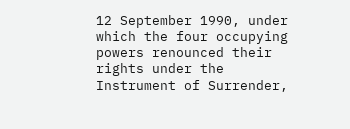12 September 1990, under which the four occupying powers renounced their rights under the Instrument of Surrender,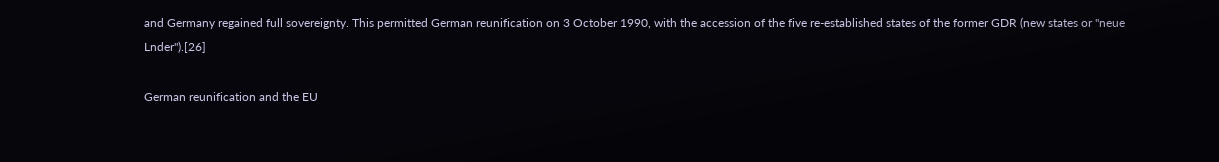and Germany regained full sovereignty. This permitted German reunification on 3 October 1990, with the accession of the five re-established states of the former GDR (new states or "neue Lnder").[26]

German reunification and the EU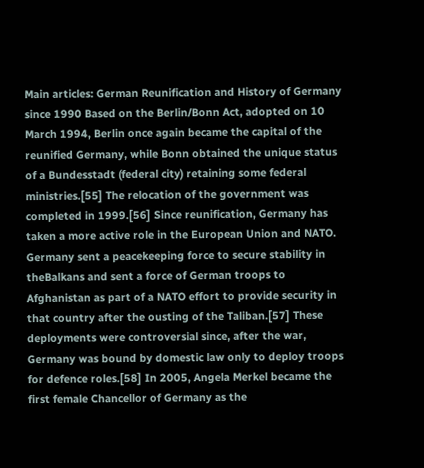Main articles: German Reunification and History of Germany since 1990 Based on the Berlin/Bonn Act, adopted on 10 March 1994, Berlin once again became the capital of the reunified Germany, while Bonn obtained the unique status of a Bundesstadt (federal city) retaining some federal ministries.[55] The relocation of the government was completed in 1999.[56] Since reunification, Germany has taken a more active role in the European Union and NATO. Germany sent a peacekeeping force to secure stability in theBalkans and sent a force of German troops to Afghanistan as part of a NATO effort to provide security in that country after the ousting of the Taliban.[57] These deployments were controversial since, after the war, Germany was bound by domestic law only to deploy troops for defence roles.[58] In 2005, Angela Merkel became the first female Chancellor of Germany as the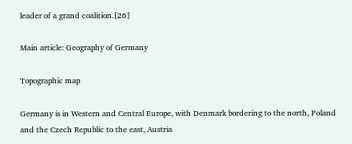leader of a grand coalition.[26]

Main article: Geography of Germany

Topographic map

Germany is in Western and Central Europe, with Denmark bordering to the north, Poland and the Czech Republic to the east, Austria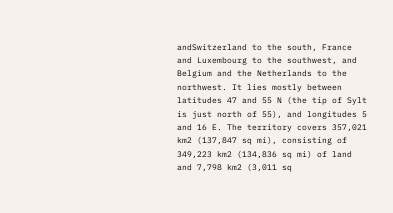andSwitzerland to the south, France and Luxembourg to the southwest, and Belgium and the Netherlands to the northwest. It lies mostly between latitudes 47 and 55 N (the tip of Sylt is just north of 55), and longitudes 5 and 16 E. The territory covers 357,021 km2 (137,847 sq mi), consisting of 349,223 km2 (134,836 sq mi) of land and 7,798 km2 (3,011 sq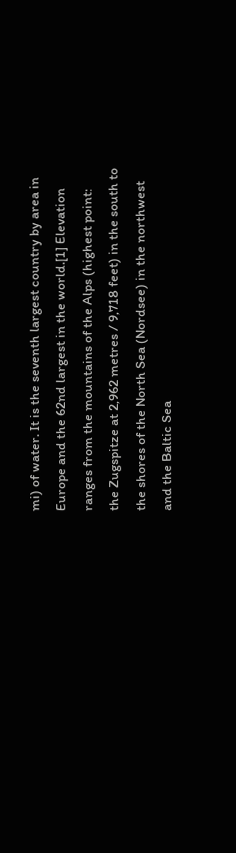mi) of water. It is the seventh largest country by area in Europe and the 62nd largest in the world.[1] Elevation ranges from the mountains of the Alps (highest point: the Zugspitze at 2,962 metres / 9,718 feet) in the south to the shores of the North Sea (Nordsee) in the northwest and the Baltic Sea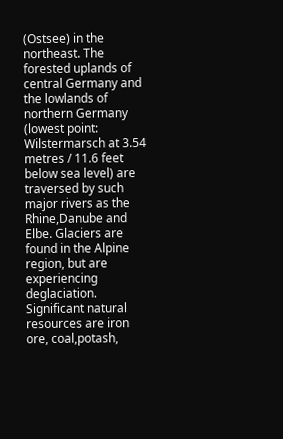(Ostsee) in the northeast. The forested uplands of central Germany and the lowlands of northern Germany (lowest point: Wilstermarsch at 3.54 metres / 11.6 feet below sea level) are traversed by such major rivers as the Rhine,Danube and Elbe. Glaciers are found in the Alpine region, but are experiencing deglaciation. Significant natural resources are iron ore, coal,potash,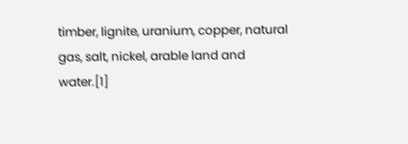timber, lignite, uranium, copper, natural gas, salt, nickel, arable land and water.[1]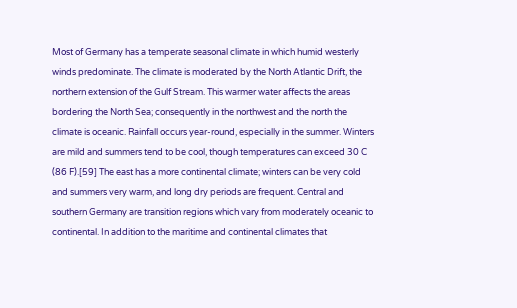Most of Germany has a temperate seasonal climate in which humid westerly winds predominate. The climate is moderated by the North Atlantic Drift, the northern extension of the Gulf Stream. This warmer water affects the areas bordering the North Sea; consequently in the northwest and the north the climate is oceanic. Rainfall occurs year-round, especially in the summer. Winters are mild and summers tend to be cool, though temperatures can exceed 30 C (86 F).[59] The east has a more continental climate; winters can be very cold and summers very warm, and long dry periods are frequent. Central and southern Germany are transition regions which vary from moderately oceanic to continental. In addition to the maritime and continental climates that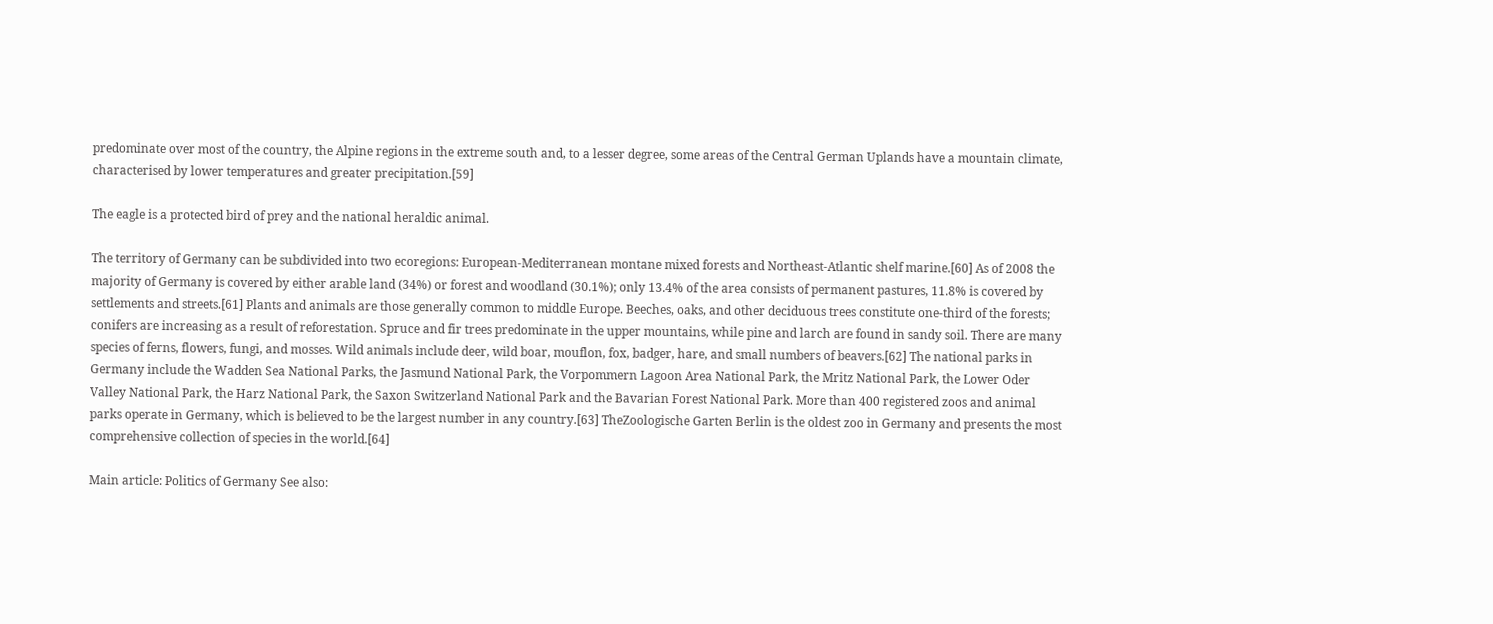predominate over most of the country, the Alpine regions in the extreme south and, to a lesser degree, some areas of the Central German Uplands have a mountain climate, characterised by lower temperatures and greater precipitation.[59]

The eagle is a protected bird of prey and the national heraldic animal.

The territory of Germany can be subdivided into two ecoregions: European-Mediterranean montane mixed forests and Northeast-Atlantic shelf marine.[60] As of 2008 the majority of Germany is covered by either arable land (34%) or forest and woodland (30.1%); only 13.4% of the area consists of permanent pastures, 11.8% is covered by settlements and streets.[61] Plants and animals are those generally common to middle Europe. Beeches, oaks, and other deciduous trees constitute one-third of the forests; conifers are increasing as a result of reforestation. Spruce and fir trees predominate in the upper mountains, while pine and larch are found in sandy soil. There are many species of ferns, flowers, fungi, and mosses. Wild animals include deer, wild boar, mouflon, fox, badger, hare, and small numbers of beavers.[62] The national parks in Germany include the Wadden Sea National Parks, the Jasmund National Park, the Vorpommern Lagoon Area National Park, the Mritz National Park, the Lower Oder Valley National Park, the Harz National Park, the Saxon Switzerland National Park and the Bavarian Forest National Park. More than 400 registered zoos and animal parks operate in Germany, which is believed to be the largest number in any country.[63] TheZoologische Garten Berlin is the oldest zoo in Germany and presents the most comprehensive collection of species in the world.[64]

Main article: Politics of Germany See also: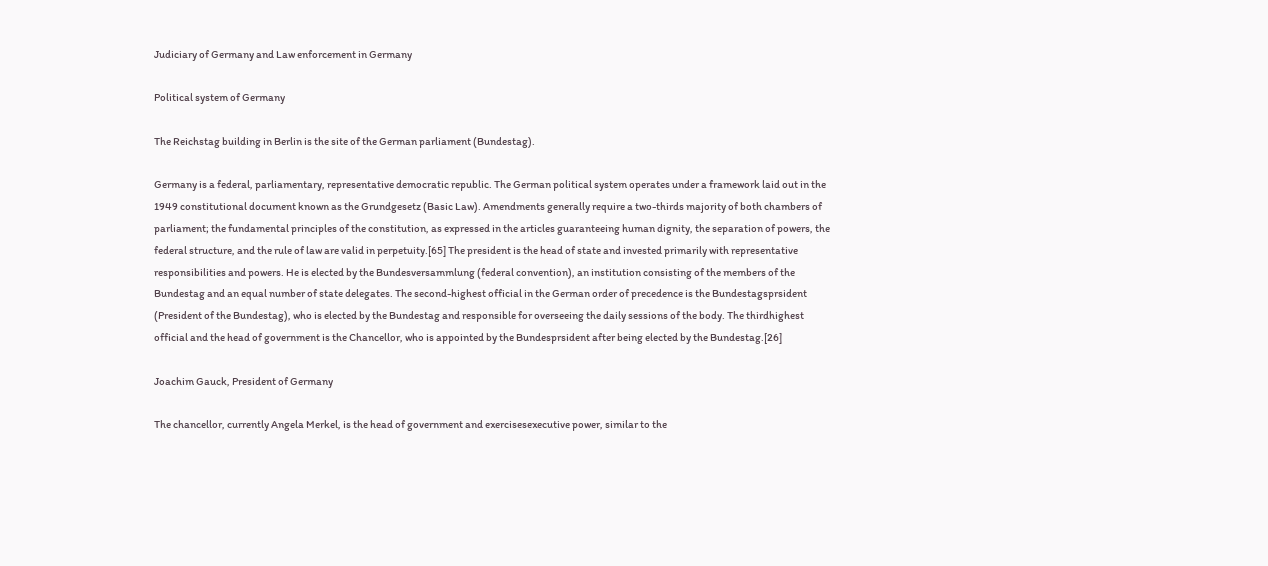Judiciary of Germany and Law enforcement in Germany

Political system of Germany

The Reichstag building in Berlin is the site of the German parliament (Bundestag).

Germany is a federal, parliamentary, representative democratic republic. The German political system operates under a framework laid out in the 1949 constitutional document known as the Grundgesetz (Basic Law). Amendments generally require a two-thirds majority of both chambers of parliament; the fundamental principles of the constitution, as expressed in the articles guaranteeing human dignity, the separation of powers, the federal structure, and the rule of law are valid in perpetuity.[65] The president is the head of state and invested primarily with representative responsibilities and powers. He is elected by the Bundesversammlung (federal convention), an institution consisting of the members of the Bundestag and an equal number of state delegates. The second-highest official in the German order of precedence is the Bundestagsprsident (President of the Bundestag), who is elected by the Bundestag and responsible for overseeing the daily sessions of the body. The thirdhighest official and the head of government is the Chancellor, who is appointed by the Bundesprsident after being elected by the Bundestag.[26]

Joachim Gauck, President of Germany

The chancellor, currently Angela Merkel, is the head of government and exercisesexecutive power, similar to the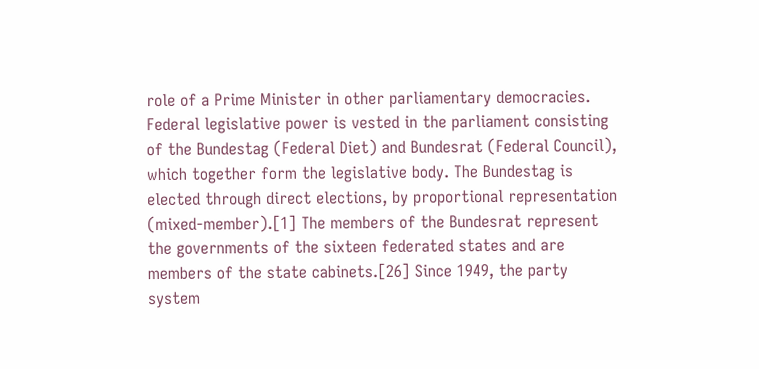role of a Prime Minister in other parliamentary democracies. Federal legislative power is vested in the parliament consisting of the Bundestag (Federal Diet) and Bundesrat (Federal Council), which together form the legislative body. The Bundestag is elected through direct elections, by proportional representation (mixed-member).[1] The members of the Bundesrat represent the governments of the sixteen federated states and are members of the state cabinets.[26] Since 1949, the party system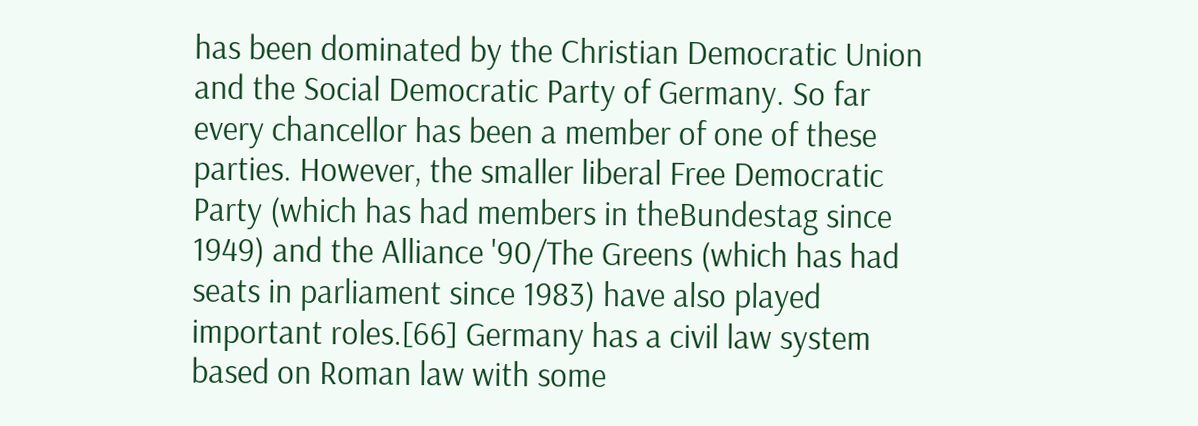has been dominated by the Christian Democratic Union and the Social Democratic Party of Germany. So far every chancellor has been a member of one of these parties. However, the smaller liberal Free Democratic Party (which has had members in theBundestag since 1949) and the Alliance '90/The Greens (which has had seats in parliament since 1983) have also played important roles.[66] Germany has a civil law system based on Roman law with some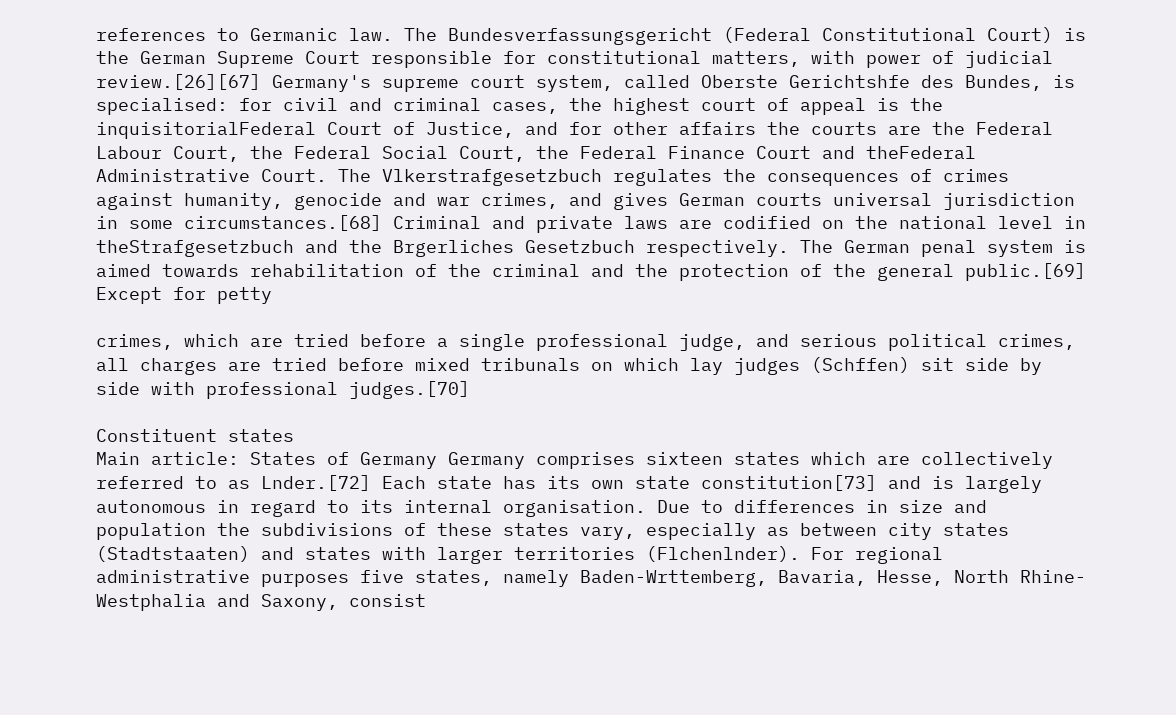references to Germanic law. The Bundesverfassungsgericht (Federal Constitutional Court) is the German Supreme Court responsible for constitutional matters, with power of judicial review.[26][67] Germany's supreme court system, called Oberste Gerichtshfe des Bundes, is specialised: for civil and criminal cases, the highest court of appeal is the inquisitorialFederal Court of Justice, and for other affairs the courts are the Federal Labour Court, the Federal Social Court, the Federal Finance Court and theFederal Administrative Court. The Vlkerstrafgesetzbuch regulates the consequences of crimes against humanity, genocide and war crimes, and gives German courts universal jurisdiction in some circumstances.[68] Criminal and private laws are codified on the national level in theStrafgesetzbuch and the Brgerliches Gesetzbuch respectively. The German penal system is aimed towards rehabilitation of the criminal and the protection of the general public.[69] Except for petty

crimes, which are tried before a single professional judge, and serious political crimes, all charges are tried before mixed tribunals on which lay judges (Schffen) sit side by side with professional judges.[70]

Constituent states
Main article: States of Germany Germany comprises sixteen states which are collectively referred to as Lnder.[72] Each state has its own state constitution[73] and is largely autonomous in regard to its internal organisation. Due to differences in size and population the subdivisions of these states vary, especially as between city states (Stadtstaaten) and states with larger territories (Flchenlnder). For regional administrative purposes five states, namely Baden-Wrttemberg, Bavaria, Hesse, North Rhine-Westphalia and Saxony, consist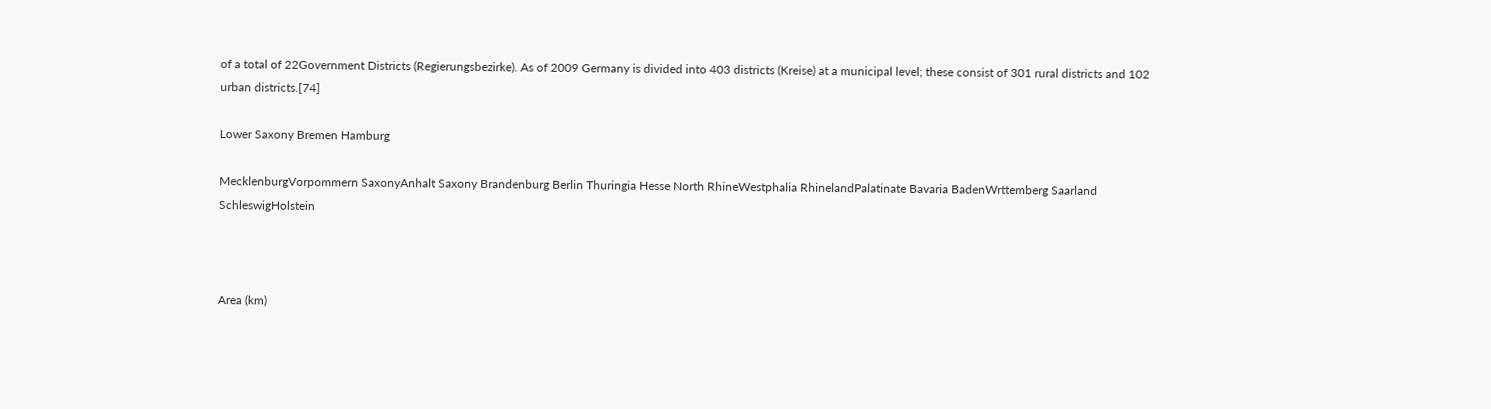of a total of 22Government Districts (Regierungsbezirke). As of 2009 Germany is divided into 403 districts (Kreise) at a municipal level; these consist of 301 rural districts and 102 urban districts.[74]

Lower Saxony Bremen Hamburg

MecklenburgVorpommern SaxonyAnhalt Saxony Brandenburg Berlin Thuringia Hesse North RhineWestphalia RhinelandPalatinate Bavaria BadenWrttemberg Saarland SchleswigHolstein



Area (km)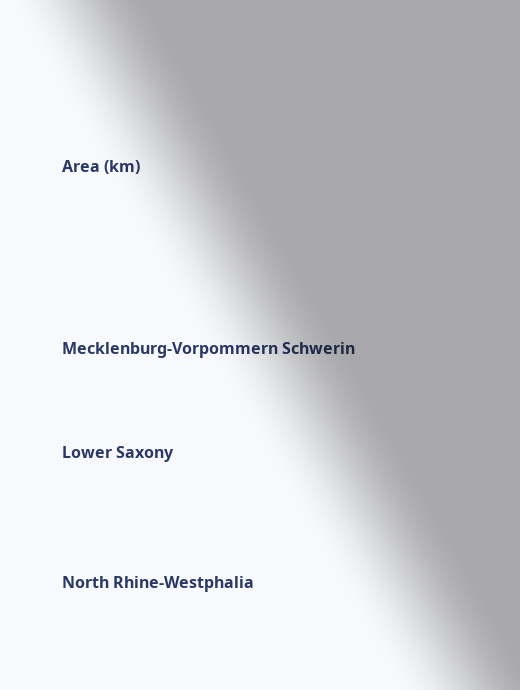Area (km)






Mecklenburg-Vorpommern Schwerin



Lower Saxony




North Rhine-Westphalia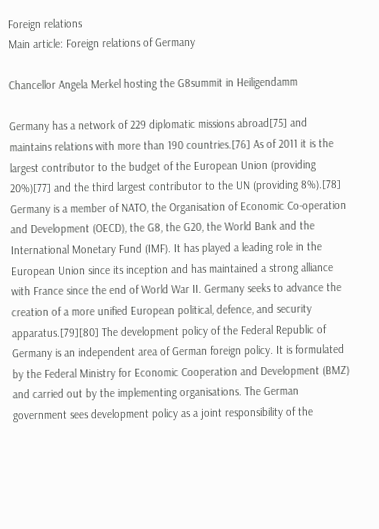Foreign relations
Main article: Foreign relations of Germany

Chancellor Angela Merkel hosting the G8summit in Heiligendamm

Germany has a network of 229 diplomatic missions abroad[75] and maintains relations with more than 190 countries.[76] As of 2011 it is the largest contributor to the budget of the European Union (providing 20%)[77] and the third largest contributor to the UN (providing 8%).[78] Germany is a member of NATO, the Organisation of Economic Co-operation and Development (OECD), the G8, the G20, the World Bank and the International Monetary Fund (IMF). It has played a leading role in the European Union since its inception and has maintained a strong alliance with France since the end of World War II. Germany seeks to advance the creation of a more unified European political, defence, and security apparatus.[79][80] The development policy of the Federal Republic of Germany is an independent area of German foreign policy. It is formulated by the Federal Ministry for Economic Cooperation and Development (BMZ) and carried out by the implementing organisations. The German government sees development policy as a joint responsibility of the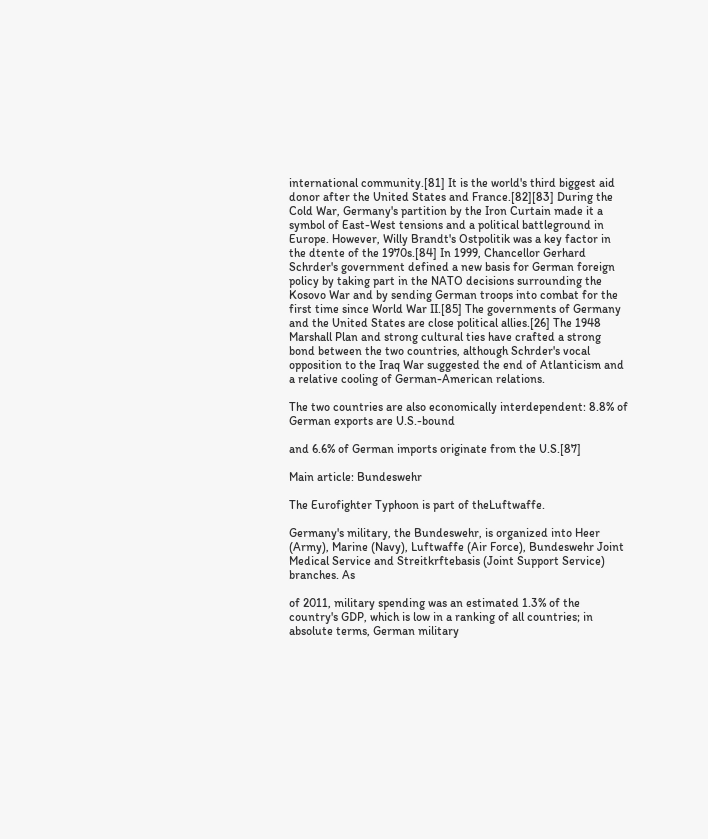international community.[81] It is the world's third biggest aid donor after the United States and France.[82][83] During the Cold War, Germany's partition by the Iron Curtain made it a symbol of East-West tensions and a political battleground in Europe. However, Willy Brandt's Ostpolitik was a key factor in the dtente of the 1970s.[84] In 1999, Chancellor Gerhard Schrder's government defined a new basis for German foreign policy by taking part in the NATO decisions surrounding the Kosovo War and by sending German troops into combat for the first time since World War II.[85] The governments of Germany and the United States are close political allies.[26] The 1948 Marshall Plan and strong cultural ties have crafted a strong bond between the two countries, although Schrder's vocal opposition to the Iraq War suggested the end of Atlanticism and a relative cooling of German-American relations.

The two countries are also economically interdependent: 8.8% of German exports are U.S.-bound

and 6.6% of German imports originate from the U.S.[87]

Main article: Bundeswehr

The Eurofighter Typhoon is part of theLuftwaffe.

Germany's military, the Bundeswehr, is organized into Heer (Army), Marine (Navy), Luftwaffe (Air Force), Bundeswehr Joint Medical Service and Streitkrftebasis (Joint Support Service) branches. As

of 2011, military spending was an estimated 1.3% of the country's GDP, which is low in a ranking of all countries; in absolute terms, German military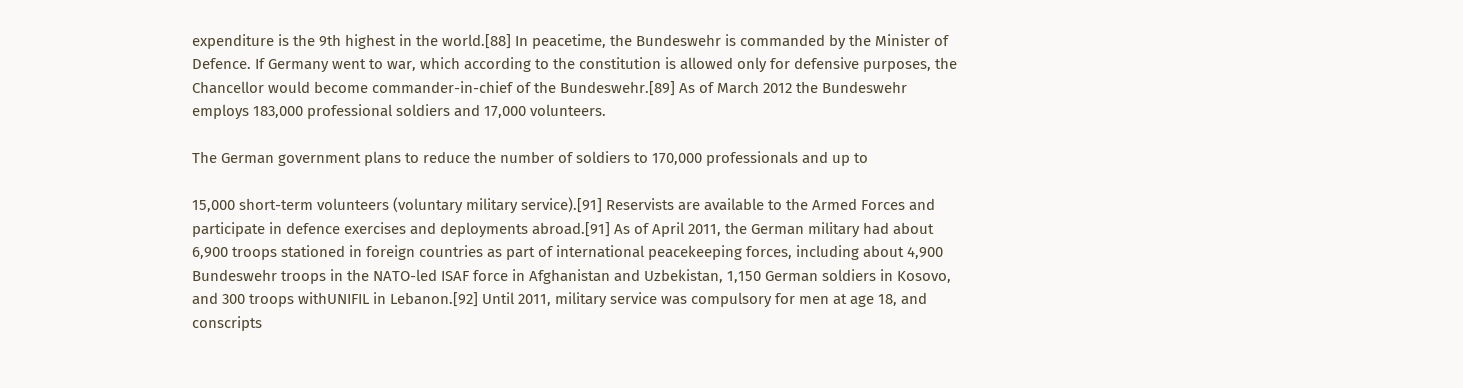expenditure is the 9th highest in the world.[88] In peacetime, the Bundeswehr is commanded by the Minister of Defence. If Germany went to war, which according to the constitution is allowed only for defensive purposes, the Chancellor would become commander-in-chief of the Bundeswehr.[89] As of March 2012 the Bundeswehr employs 183,000 professional soldiers and 17,000 volunteers.

The German government plans to reduce the number of soldiers to 170,000 professionals and up to

15,000 short-term volunteers (voluntary military service).[91] Reservists are available to the Armed Forces and participate in defence exercises and deployments abroad.[91] As of April 2011, the German military had about 6,900 troops stationed in foreign countries as part of international peacekeeping forces, including about 4,900 Bundeswehr troops in the NATO-led ISAF force in Afghanistan and Uzbekistan, 1,150 German soldiers in Kosovo, and 300 troops withUNIFIL in Lebanon.[92] Until 2011, military service was compulsory for men at age 18, and conscripts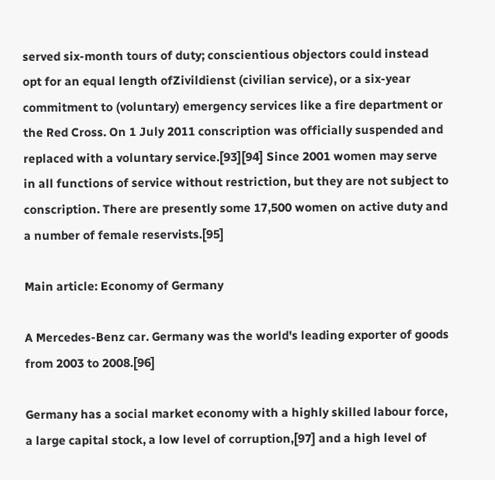served six-month tours of duty; conscientious objectors could instead opt for an equal length ofZivildienst (civilian service), or a six-year commitment to (voluntary) emergency services like a fire department or the Red Cross. On 1 July 2011 conscription was officially suspended and replaced with a voluntary service.[93][94] Since 2001 women may serve in all functions of service without restriction, but they are not subject to conscription. There are presently some 17,500 women on active duty and a number of female reservists.[95]

Main article: Economy of Germany

A Mercedes-Benz car. Germany was the world's leading exporter of goods from 2003 to 2008.[96]

Germany has a social market economy with a highly skilled labour force, a large capital stock, a low level of corruption,[97] and a high level of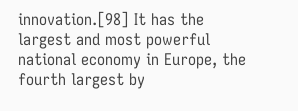innovation.[98] It has the largest and most powerful national economy in Europe, the fourth largest by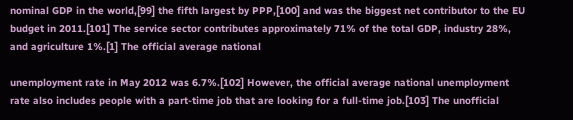nominal GDP in the world,[99] the fifth largest by PPP,[100] and was the biggest net contributor to the EU budget in 2011.[101] The service sector contributes approximately 71% of the total GDP, industry 28%, and agriculture 1%.[1] The official average national

unemployment rate in May 2012 was 6.7%.[102] However, the official average national unemployment rate also includes people with a part-time job that are looking for a full-time job.[103] The unofficial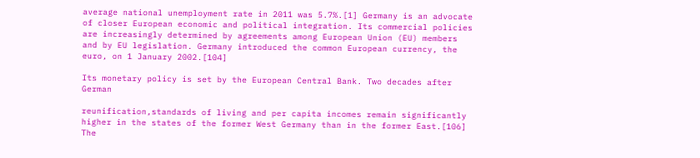average national unemployment rate in 2011 was 5.7%.[1] Germany is an advocate of closer European economic and political integration. Its commercial policies are increasingly determined by agreements among European Union (EU) members and by EU legislation. Germany introduced the common European currency, the euro, on 1 January 2002.[104]

Its monetary policy is set by the European Central Bank. Two decades after German

reunification,standards of living and per capita incomes remain significantly higher in the states of the former West Germany than in the former East.[106] The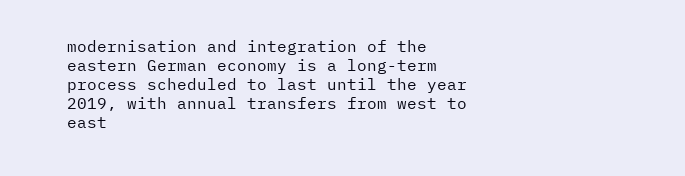modernisation and integration of the eastern German economy is a long-term process scheduled to last until the year 2019, with annual transfers from west to east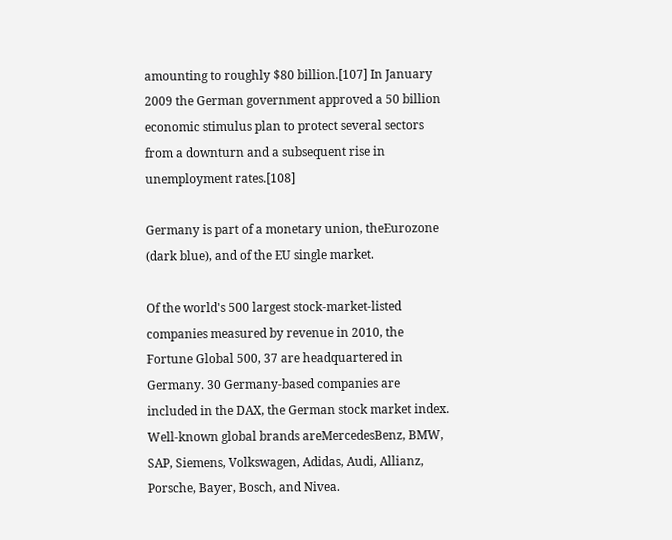amounting to roughly $80 billion.[107] In January 2009 the German government approved a 50 billion economic stimulus plan to protect several sectors from a downturn and a subsequent rise in unemployment rates.[108]

Germany is part of a monetary union, theEurozone (dark blue), and of the EU single market.

Of the world's 500 largest stock-market-listed companies measured by revenue in 2010, the Fortune Global 500, 37 are headquartered in Germany. 30 Germany-based companies are included in the DAX, the German stock market index. Well-known global brands areMercedesBenz, BMW, SAP, Siemens, Volkswagen, Adidas, Audi, Allianz, Porsche, Bayer, Bosch, and Nivea.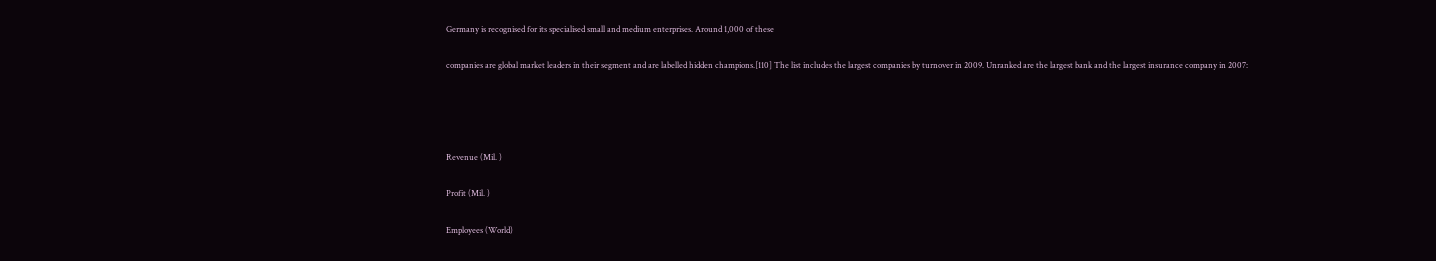Germany is recognised for its specialised small and medium enterprises. Around 1,000 of these

companies are global market leaders in their segment and are labelled hidden champions.[110] The list includes the largest companies by turnover in 2009. Unranked are the largest bank and the largest insurance company in 2007:




Revenue (Mil. )

Profit (Mil. )

Employees (World)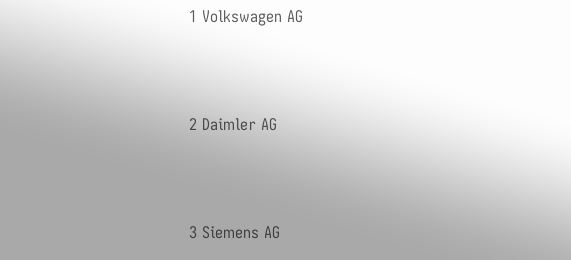1 Volkswagen AG





2 Daimler AG





3 Siemens AG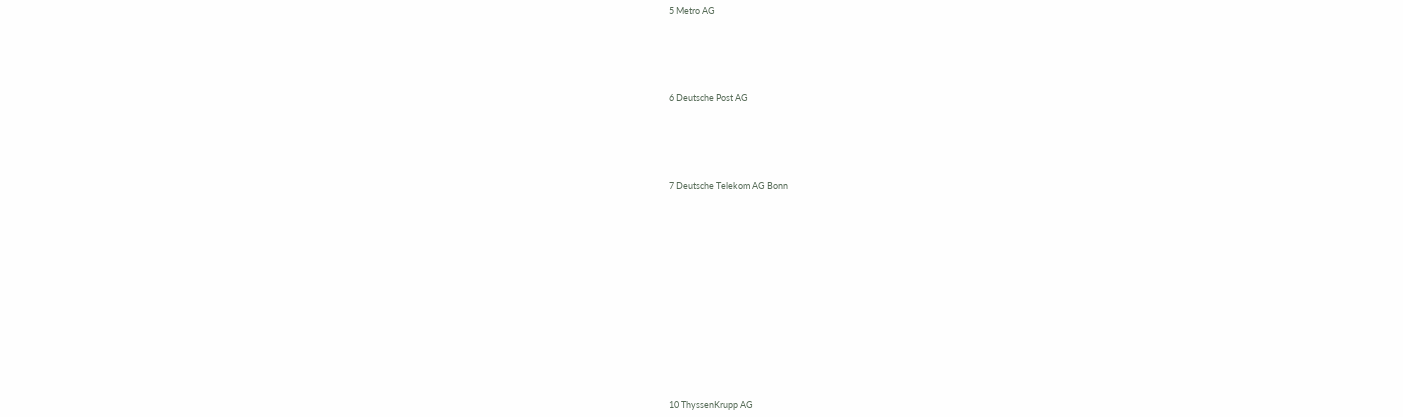5 Metro AG





6 Deutsche Post AG





7 Deutsche Telekom AG Bonn














10 ThyssenKrupp AG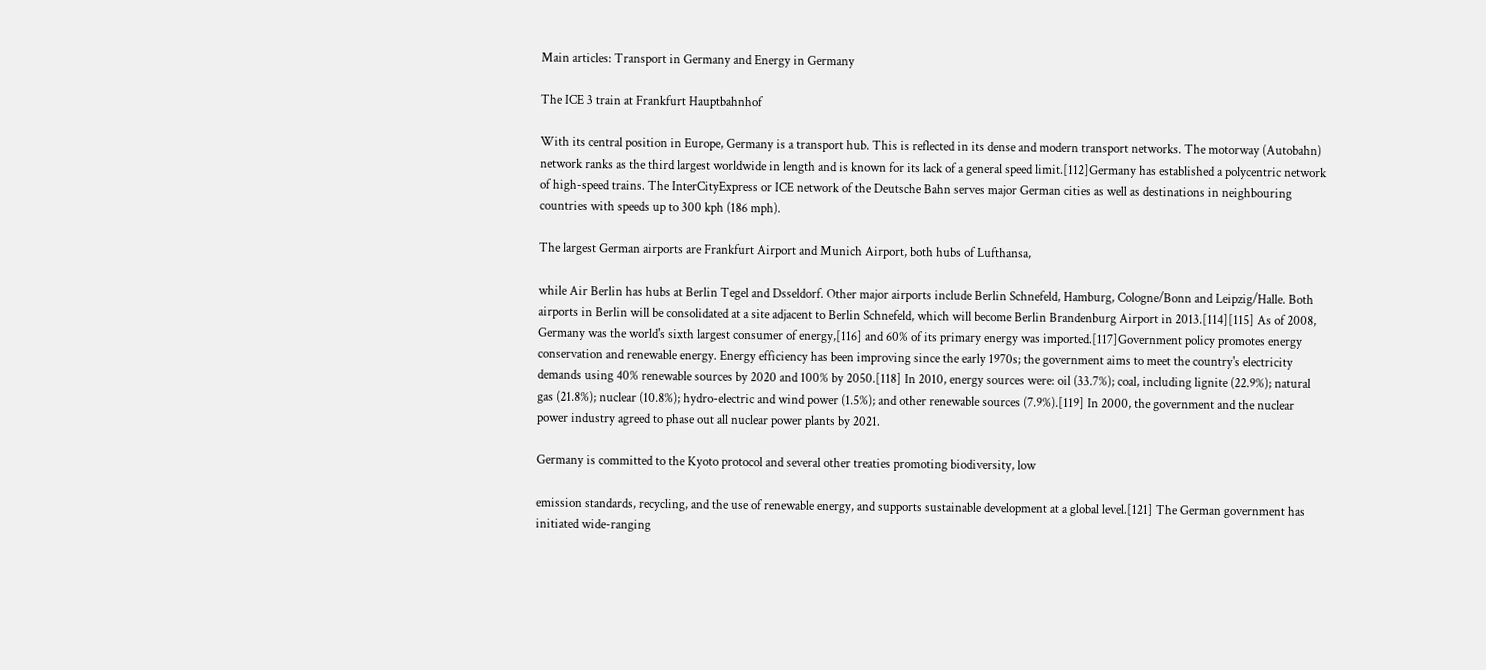Main articles: Transport in Germany and Energy in Germany

The ICE 3 train at Frankfurt Hauptbahnhof

With its central position in Europe, Germany is a transport hub. This is reflected in its dense and modern transport networks. The motorway (Autobahn) network ranks as the third largest worldwide in length and is known for its lack of a general speed limit.[112]Germany has established a polycentric network of high-speed trains. The InterCityExpress or ICE network of the Deutsche Bahn serves major German cities as well as destinations in neighbouring countries with speeds up to 300 kph (186 mph).

The largest German airports are Frankfurt Airport and Munich Airport, both hubs of Lufthansa,

while Air Berlin has hubs at Berlin Tegel and Dsseldorf. Other major airports include Berlin Schnefeld, Hamburg, Cologne/Bonn and Leipzig/Halle. Both airports in Berlin will be consolidated at a site adjacent to Berlin Schnefeld, which will become Berlin Brandenburg Airport in 2013.[114][115] As of 2008, Germany was the world's sixth largest consumer of energy,[116] and 60% of its primary energy was imported.[117]Government policy promotes energy conservation and renewable energy. Energy efficiency has been improving since the early 1970s; the government aims to meet the country's electricity demands using 40% renewable sources by 2020 and 100% by 2050.[118] In 2010, energy sources were: oil (33.7%); coal, including lignite (22.9%); natural gas (21.8%); nuclear (10.8%); hydro-electric and wind power (1.5%); and other renewable sources (7.9%).[119] In 2000, the government and the nuclear power industry agreed to phase out all nuclear power plants by 2021.

Germany is committed to the Kyoto protocol and several other treaties promoting biodiversity, low

emission standards, recycling, and the use of renewable energy, and supports sustainable development at a global level.[121] The German government has initiated wide-ranging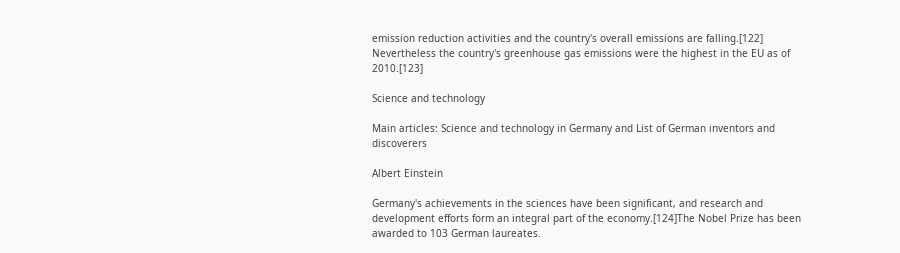emission reduction activities and the country's overall emissions are falling.[122] Nevertheless the country's greenhouse gas emissions were the highest in the EU as of 2010.[123]

Science and technology

Main articles: Science and technology in Germany and List of German inventors and discoverers

Albert Einstein

Germany's achievements in the sciences have been significant, and research and development efforts form an integral part of the economy.[124]The Nobel Prize has been awarded to 103 German laureates.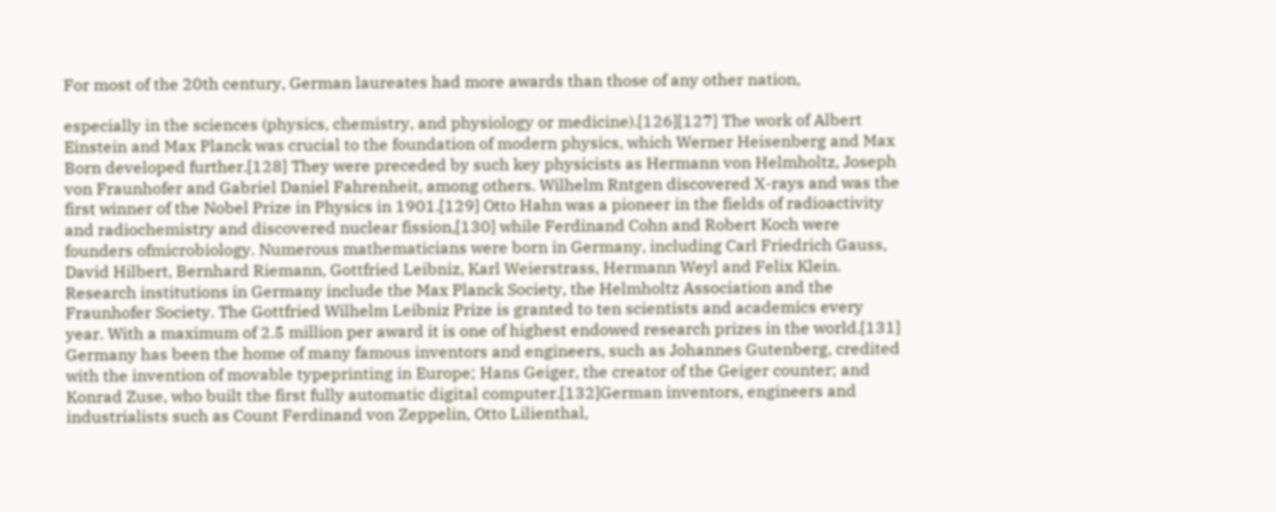For most of the 20th century, German laureates had more awards than those of any other nation,

especially in the sciences (physics, chemistry, and physiology or medicine).[126][127] The work of Albert Einstein and Max Planck was crucial to the foundation of modern physics, which Werner Heisenberg and Max Born developed further.[128] They were preceded by such key physicists as Hermann von Helmholtz, Joseph von Fraunhofer and Gabriel Daniel Fahrenheit, among others. Wilhelm Rntgen discovered X-rays and was the first winner of the Nobel Prize in Physics in 1901.[129] Otto Hahn was a pioneer in the fields of radioactivity and radiochemistry and discovered nuclear fission,[130] while Ferdinand Cohn and Robert Koch were founders ofmicrobiology. Numerous mathematicians were born in Germany, including Carl Friedrich Gauss, David Hilbert, Bernhard Riemann, Gottfried Leibniz, Karl Weierstrass, Hermann Weyl and Felix Klein. Research institutions in Germany include the Max Planck Society, the Helmholtz Association and the Fraunhofer Society. The Gottfried Wilhelm Leibniz Prize is granted to ten scientists and academics every year. With a maximum of 2.5 million per award it is one of highest endowed research prizes in the world.[131] Germany has been the home of many famous inventors and engineers, such as Johannes Gutenberg, credited with the invention of movable typeprinting in Europe; Hans Geiger, the creator of the Geiger counter; and Konrad Zuse, who built the first fully automatic digital computer.[132]German inventors, engineers and industrialists such as Count Ferdinand von Zeppelin, Otto Lilienthal,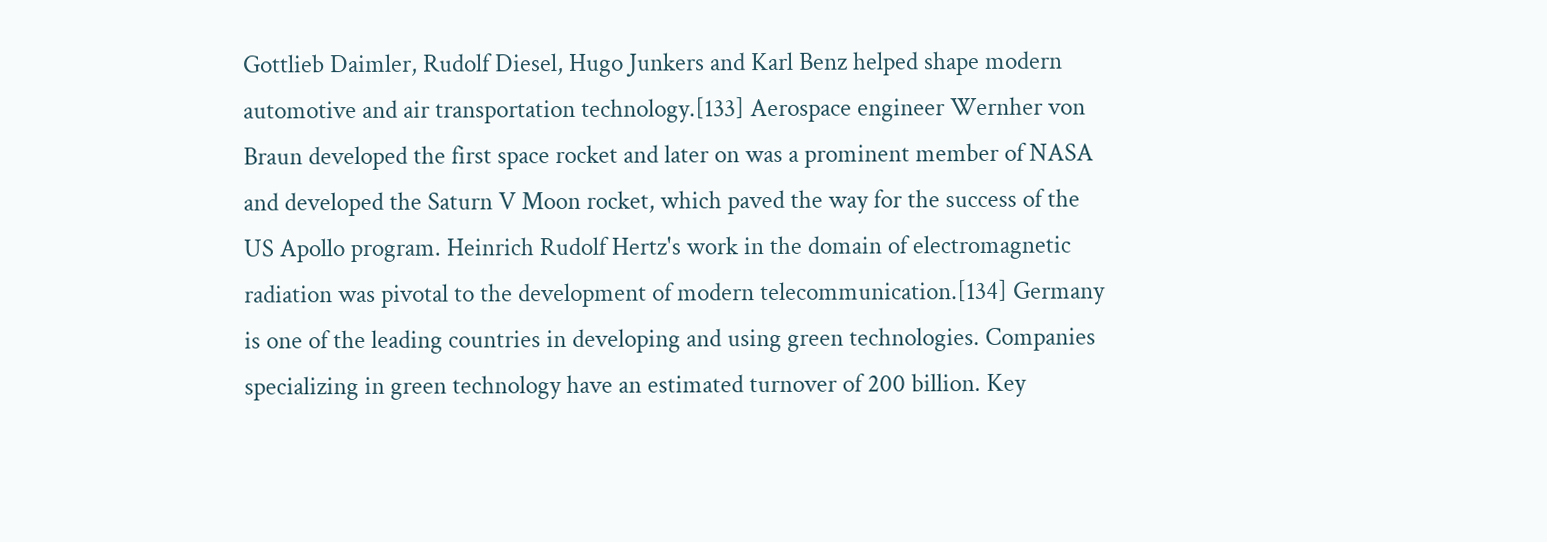Gottlieb Daimler, Rudolf Diesel, Hugo Junkers and Karl Benz helped shape modern automotive and air transportation technology.[133] Aerospace engineer Wernher von Braun developed the first space rocket and later on was a prominent member of NASA and developed the Saturn V Moon rocket, which paved the way for the success of the US Apollo program. Heinrich Rudolf Hertz's work in the domain of electromagnetic radiation was pivotal to the development of modern telecommunication.[134] Germany is one of the leading countries in developing and using green technologies. Companies specializing in green technology have an estimated turnover of 200 billion. Key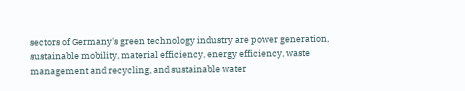sectors of Germany's green technology industry are power generation, sustainable mobility, material efficiency, energy efficiency, waste management and recycling, and sustainable water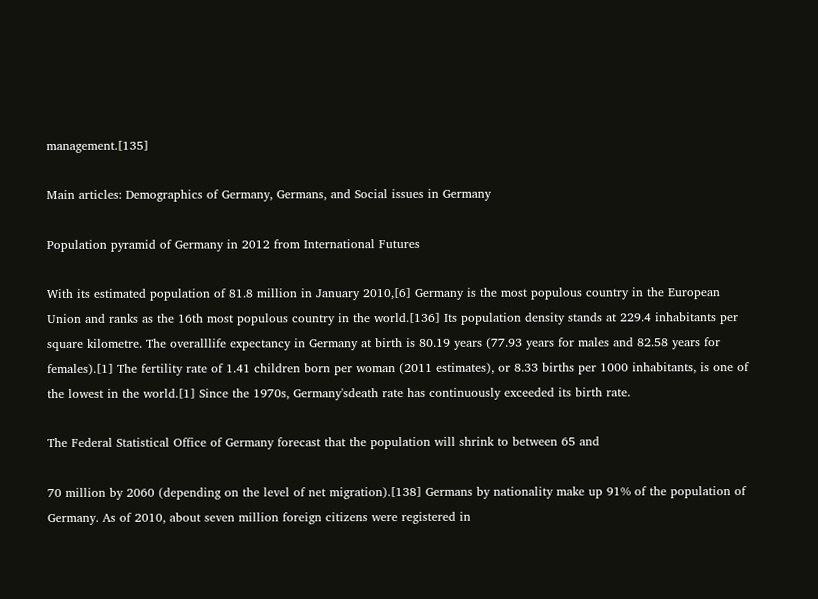management.[135]

Main articles: Demographics of Germany, Germans, and Social issues in Germany

Population pyramid of Germany in 2012 from International Futures

With its estimated population of 81.8 million in January 2010,[6] Germany is the most populous country in the European Union and ranks as the 16th most populous country in the world.[136] Its population density stands at 229.4 inhabitants per square kilometre. The overalllife expectancy in Germany at birth is 80.19 years (77.93 years for males and 82.58 years for females).[1] The fertility rate of 1.41 children born per woman (2011 estimates), or 8.33 births per 1000 inhabitants, is one of the lowest in the world.[1] Since the 1970s, Germany'sdeath rate has continuously exceeded its birth rate.

The Federal Statistical Office of Germany forecast that the population will shrink to between 65 and

70 million by 2060 (depending on the level of net migration).[138] Germans by nationality make up 91% of the population of Germany. As of 2010, about seven million foreign citizens were registered in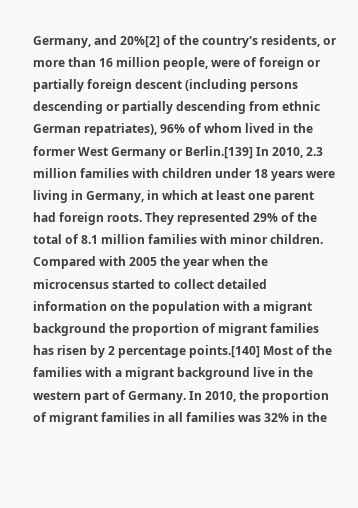Germany, and 20%[2] of the country's residents, or more than 16 million people, were of foreign or partially foreign descent (including persons descending or partially descending from ethnic German repatriates), 96% of whom lived in the former West Germany or Berlin.[139] In 2010, 2.3 million families with children under 18 years were living in Germany, in which at least one parent had foreign roots. They represented 29% of the total of 8.1 million families with minor children. Compared with 2005 the year when the microcensus started to collect detailed information on the population with a migrant background the proportion of migrant families has risen by 2 percentage points.[140] Most of the families with a migrant background live in the western part of Germany. In 2010, the proportion of migrant families in all families was 32% in the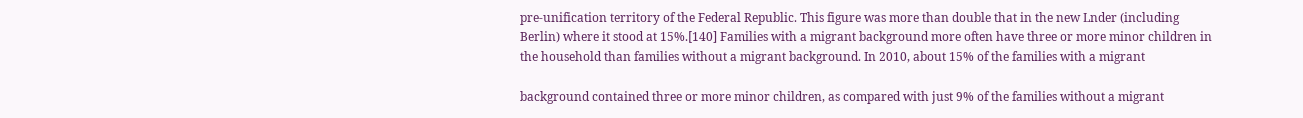pre-unification territory of the Federal Republic. This figure was more than double that in the new Lnder (including Berlin) where it stood at 15%.[140] Families with a migrant background more often have three or more minor children in the household than families without a migrant background. In 2010, about 15% of the families with a migrant

background contained three or more minor children, as compared with just 9% of the families without a migrant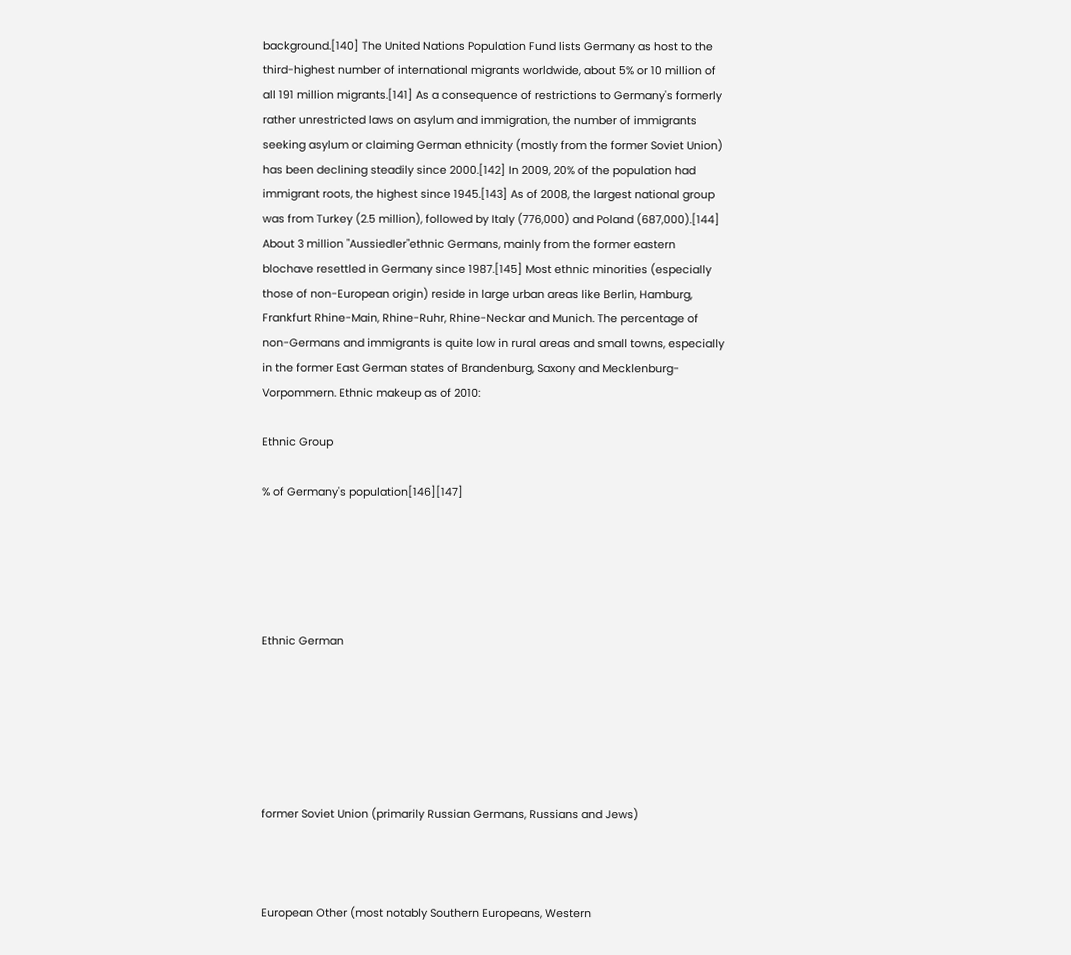background.[140] The United Nations Population Fund lists Germany as host to the third-highest number of international migrants worldwide, about 5% or 10 million of all 191 million migrants.[141] As a consequence of restrictions to Germany's formerly rather unrestricted laws on asylum and immigration, the number of immigrants seeking asylum or claiming German ethnicity (mostly from the former Soviet Union) has been declining steadily since 2000.[142] In 2009, 20% of the population had immigrant roots, the highest since 1945.[143] As of 2008, the largest national group was from Turkey (2.5 million), followed by Italy (776,000) and Poland (687,000).[144] About 3 million "Aussiedler"ethnic Germans, mainly from the former eastern blochave resettled in Germany since 1987.[145] Most ethnic minorities (especially those of non-European origin) reside in large urban areas like Berlin, Hamburg, Frankfurt Rhine-Main, Rhine-Ruhr, Rhine-Neckar and Munich. The percentage of non-Germans and immigrants is quite low in rural areas and small towns, especially in the former East German states of Brandenburg, Saxony and Mecklenburg-Vorpommern. Ethnic makeup as of 2010:

Ethnic Group

% of Germany's population[146][147]





Ethnic German






former Soviet Union (primarily Russian Germans, Russians and Jews)



European Other (most notably Southern Europeans, Western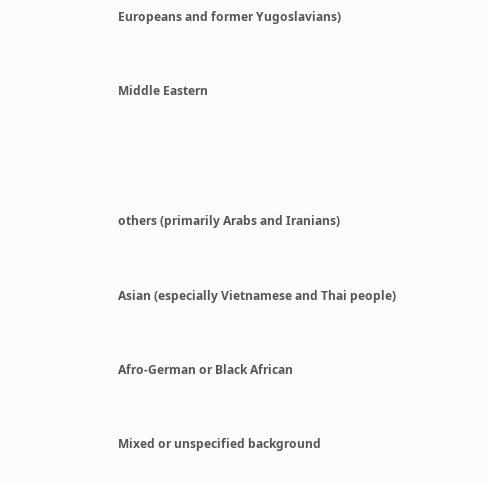Europeans and former Yugoslavians)



Middle Eastern






others (primarily Arabs and Iranians)



Asian (especially Vietnamese and Thai people)



Afro-German or Black African



Mixed or unspecified background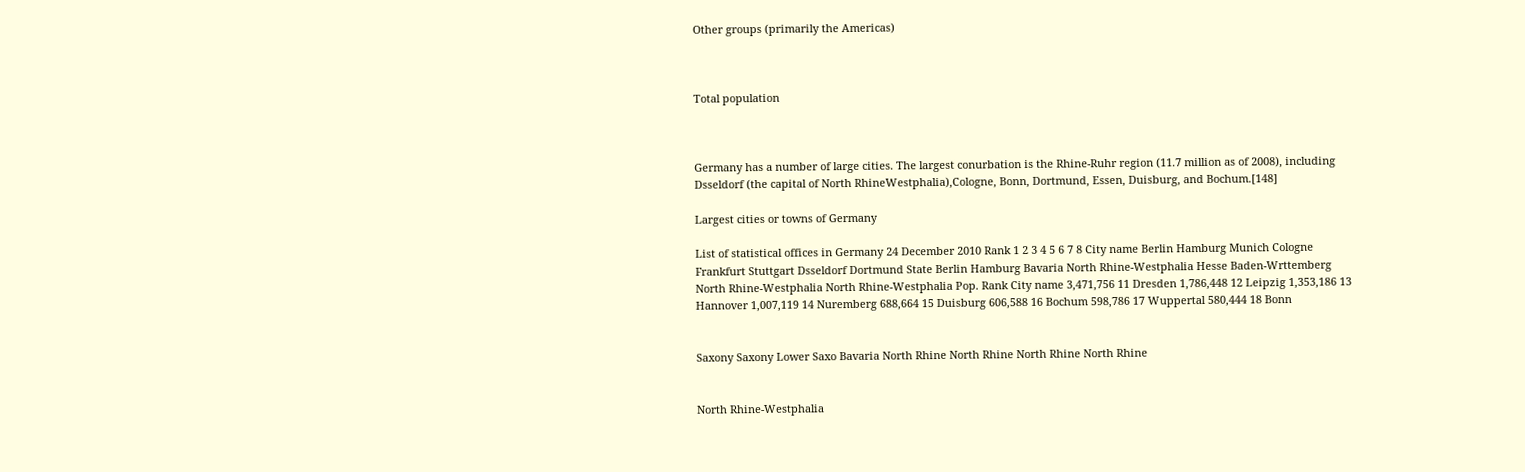Other groups (primarily the Americas)



Total population



Germany has a number of large cities. The largest conurbation is the Rhine-Ruhr region (11.7 million as of 2008), including Dsseldorf (the capital of North RhineWestphalia),Cologne, Bonn, Dortmund, Essen, Duisburg, and Bochum.[148]

Largest cities or towns of Germany

List of statistical offices in Germany 24 December 2010 Rank 1 2 3 4 5 6 7 8 City name Berlin Hamburg Munich Cologne Frankfurt Stuttgart Dsseldorf Dortmund State Berlin Hamburg Bavaria North Rhine-Westphalia Hesse Baden-Wrttemberg North Rhine-Westphalia North Rhine-Westphalia Pop. Rank City name 3,471,756 11 Dresden 1,786,448 12 Leipzig 1,353,186 13 Hannover 1,007,119 14 Nuremberg 688,664 15 Duisburg 606,588 16 Bochum 598,786 17 Wuppertal 580,444 18 Bonn


Saxony Saxony Lower Saxo Bavaria North Rhine North Rhine North Rhine North Rhine


North Rhine-Westphalia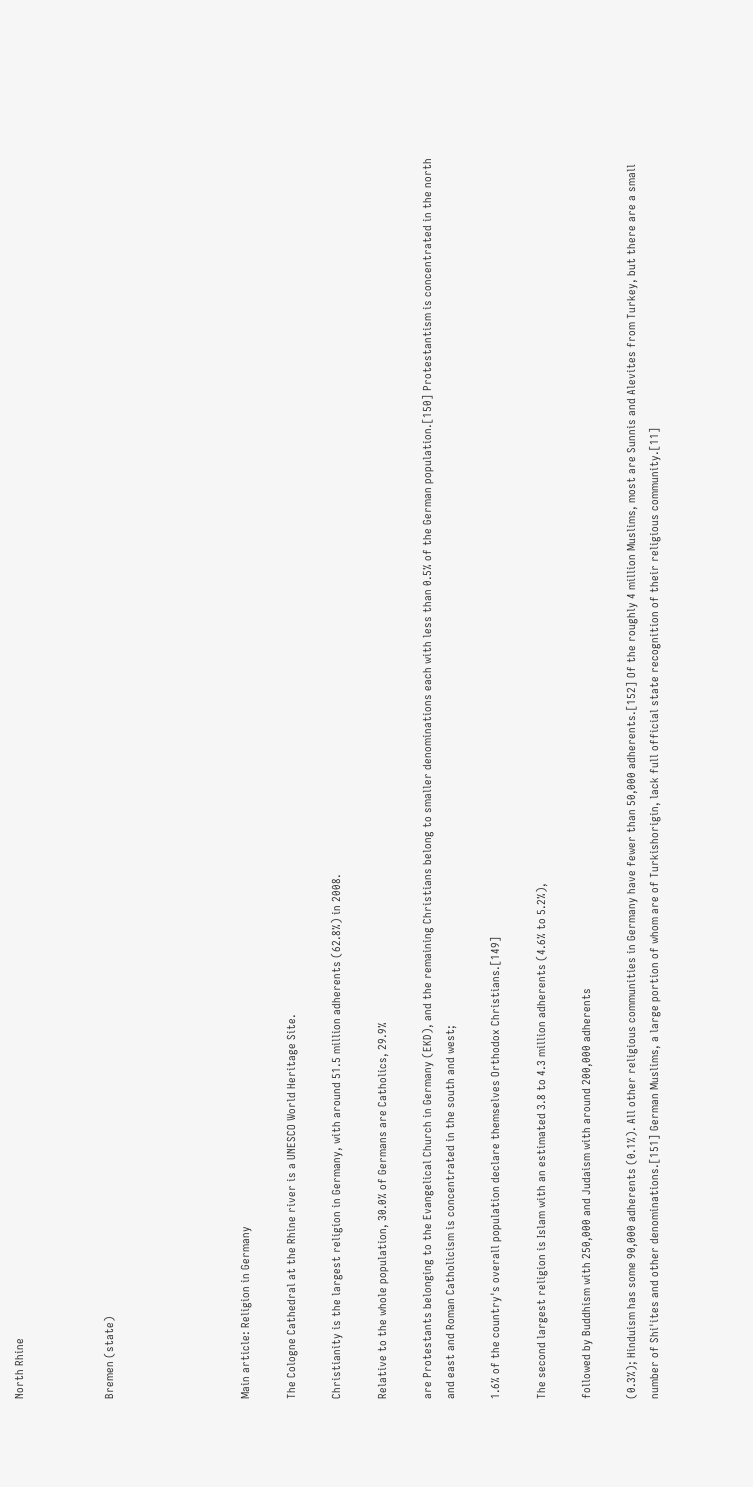North Rhine



Bremen (state)





Main article: Religion in Germany

The Cologne Cathedral at the Rhine river is a UNESCO World Heritage Site.

Christianity is the largest religion in Germany, with around 51.5 million adherents (62.8%) in 2008.

Relative to the whole population, 30.0% of Germans are Catholics, 29.9%

are Protestants belonging to the Evangelical Church in Germany (EKD), and the remaining Christians belong to smaller denominations each with less than 0.5% of the German population.[150] Protestantism is concentrated in the north and east and Roman Catholicism is concentrated in the south and west;

1.6% of the country's overall population declare themselves Orthodox Christians.[149]

The second largest religion is Islam with an estimated 3.8 to 4.3 million adherents (4.6% to 5.2%),

followed by Buddhism with 250,000 and Judaism with around 200,000 adherents

(0.3%); Hinduism has some 90,000 adherents (0.1%). All other religious communities in Germany have fewer than 50,000 adherents.[152] Of the roughly 4 million Muslims, most are Sunnis and Alevites from Turkey, but there are a small number of Shi'ites and other denominations.[151] German Muslims, a large portion of whom are of Turkishorigin, lack full official state recognition of their religious community.[11]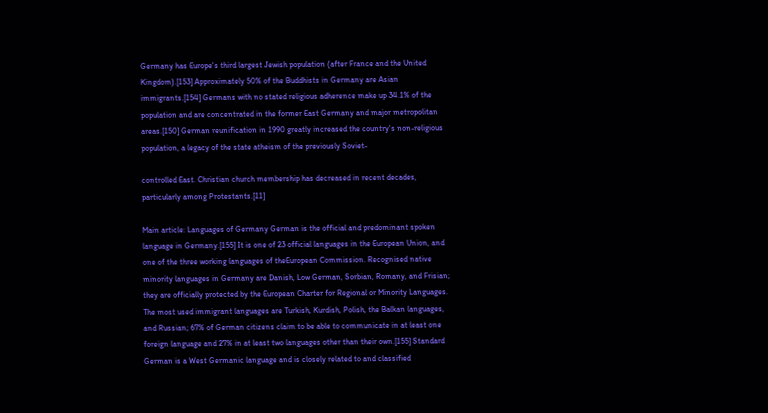Germany has Europe's third largest Jewish population (after France and the United Kingdom).[153] Approximately 50% of the Buddhists in Germany are Asian immigrants.[154] Germans with no stated religious adherence make up 34.1% of the population and are concentrated in the former East Germany and major metropolitan areas.[150] German reunification in 1990 greatly increased the country's non-religious population, a legacy of the state atheism of the previously Soviet-

controlled East. Christian church membership has decreased in recent decades, particularly among Protestants.[11]

Main article: Languages of Germany German is the official and predominant spoken language in Germany.[155] It is one of 23 official languages in the European Union, and one of the three working languages of theEuropean Commission. Recognised native minority languages in Germany are Danish, Low German, Sorbian, Romany, and Frisian; they are officially protected by the European Charter for Regional or Minority Languages. The most used immigrant languages are Turkish, Kurdish, Polish, the Balkan languages, and Russian; 67% of German citizens claim to be able to communicate in at least one foreign language and 27% in at least two languages other than their own.[155] Standard German is a West Germanic language and is closely related to and classified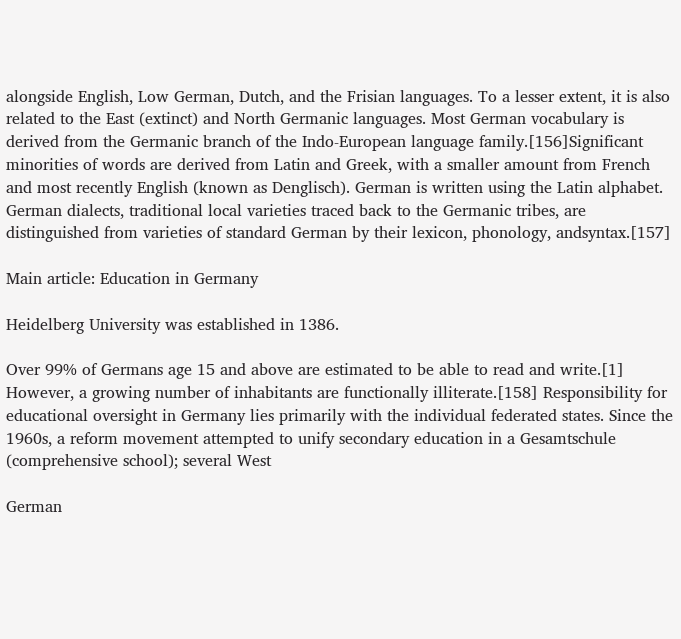alongside English, Low German, Dutch, and the Frisian languages. To a lesser extent, it is also related to the East (extinct) and North Germanic languages. Most German vocabulary is derived from the Germanic branch of the Indo-European language family.[156]Significant minorities of words are derived from Latin and Greek, with a smaller amount from French and most recently English (known as Denglisch). German is written using the Latin alphabet. German dialects, traditional local varieties traced back to the Germanic tribes, are distinguished from varieties of standard German by their lexicon, phonology, andsyntax.[157]

Main article: Education in Germany

Heidelberg University was established in 1386.

Over 99% of Germans age 15 and above are estimated to be able to read and write.[1] However, a growing number of inhabitants are functionally illiterate.[158] Responsibility for educational oversight in Germany lies primarily with the individual federated states. Since the 1960s, a reform movement attempted to unify secondary education in a Gesamtschule (comprehensive school); several West

German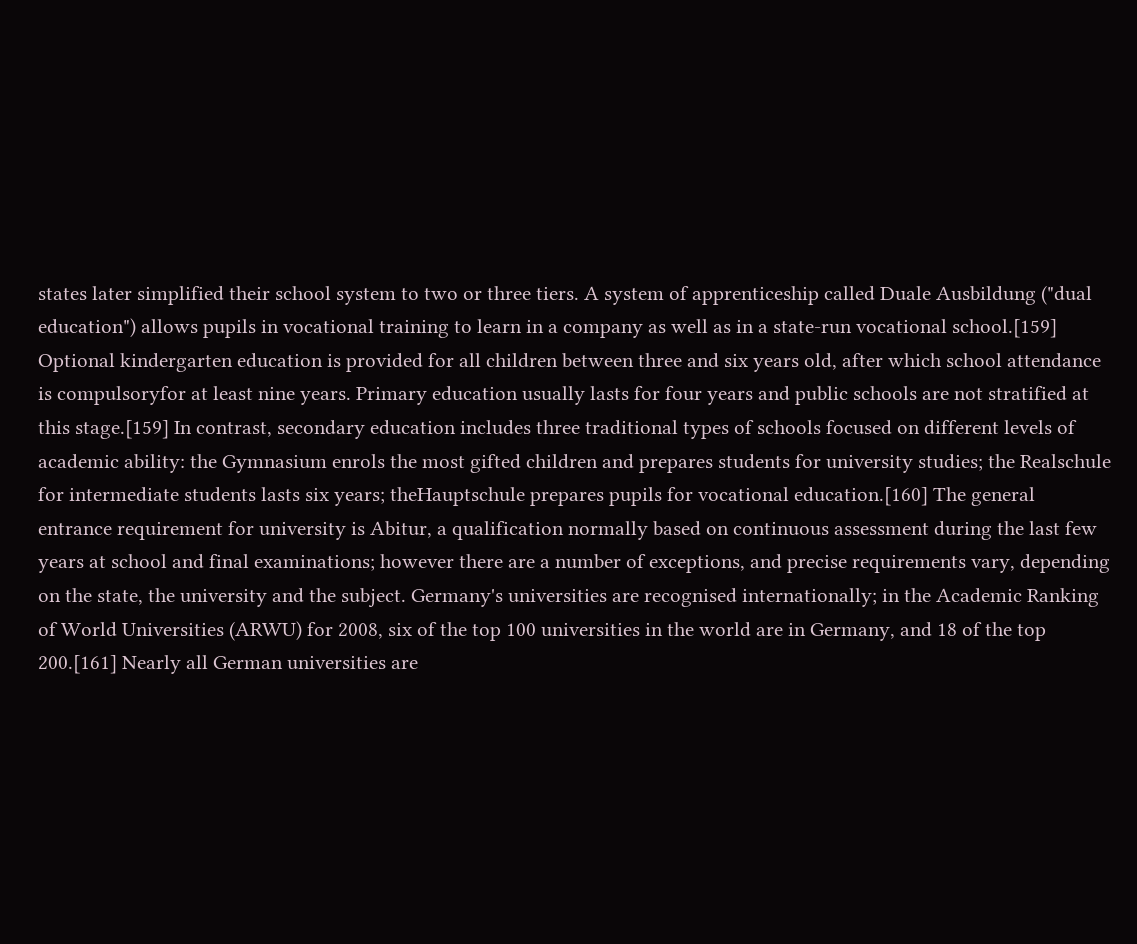states later simplified their school system to two or three tiers. A system of apprenticeship called Duale Ausbildung ("dual education") allows pupils in vocational training to learn in a company as well as in a state-run vocational school.[159] Optional kindergarten education is provided for all children between three and six years old, after which school attendance is compulsoryfor at least nine years. Primary education usually lasts for four years and public schools are not stratified at this stage.[159] In contrast, secondary education includes three traditional types of schools focused on different levels of academic ability: the Gymnasium enrols the most gifted children and prepares students for university studies; the Realschule for intermediate students lasts six years; theHauptschule prepares pupils for vocational education.[160] The general entrance requirement for university is Abitur, a qualification normally based on continuous assessment during the last few years at school and final examinations; however there are a number of exceptions, and precise requirements vary, depending on the state, the university and the subject. Germany's universities are recognised internationally; in the Academic Ranking of World Universities (ARWU) for 2008, six of the top 100 universities in the world are in Germany, and 18 of the top 200.[161] Nearly all German universities are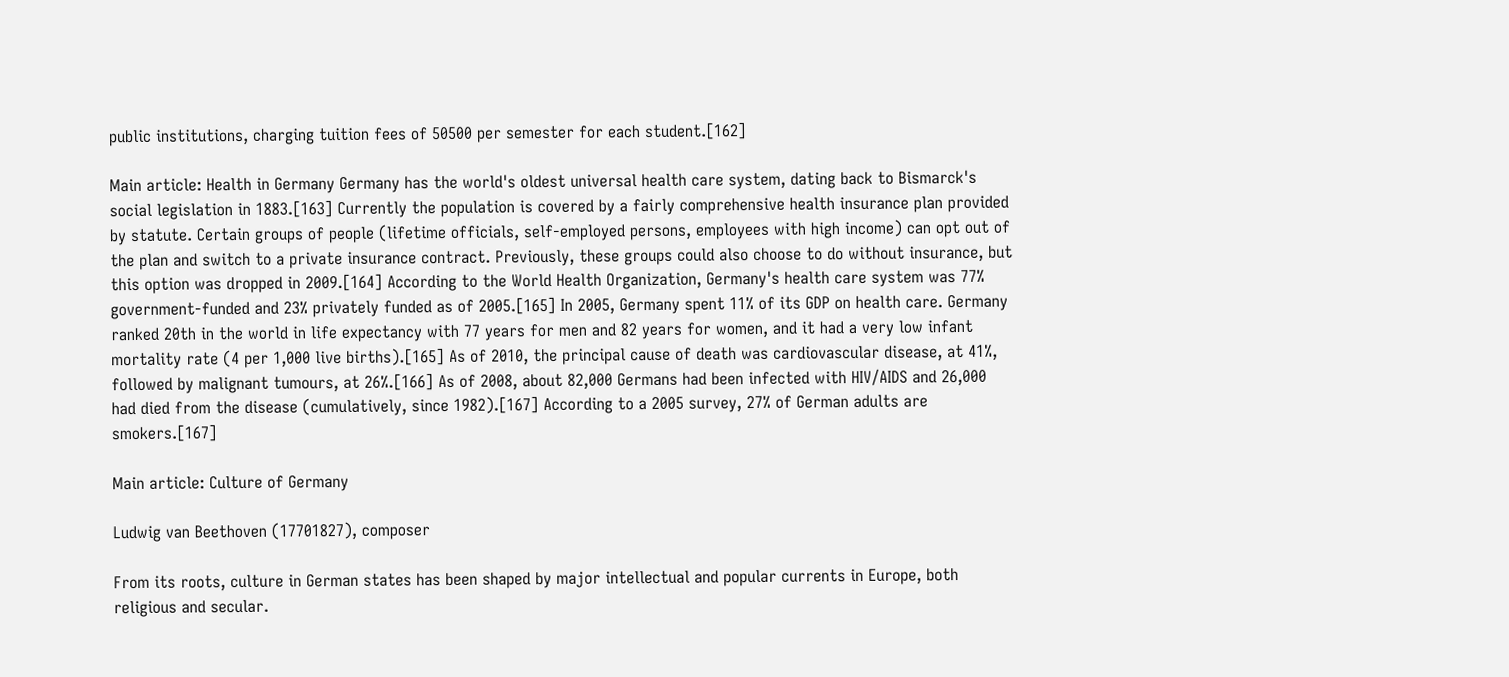public institutions, charging tuition fees of 50500 per semester for each student.[162]

Main article: Health in Germany Germany has the world's oldest universal health care system, dating back to Bismarck's social legislation in 1883.[163] Currently the population is covered by a fairly comprehensive health insurance plan provided by statute. Certain groups of people (lifetime officials, self-employed persons, employees with high income) can opt out of the plan and switch to a private insurance contract. Previously, these groups could also choose to do without insurance, but this option was dropped in 2009.[164] According to the World Health Organization, Germany's health care system was 77% government-funded and 23% privately funded as of 2005.[165] In 2005, Germany spent 11% of its GDP on health care. Germany ranked 20th in the world in life expectancy with 77 years for men and 82 years for women, and it had a very low infant mortality rate (4 per 1,000 live births).[165] As of 2010, the principal cause of death was cardiovascular disease, at 41%, followed by malignant tumours, at 26%.[166] As of 2008, about 82,000 Germans had been infected with HIV/AIDS and 26,000 had died from the disease (cumulatively, since 1982).[167] According to a 2005 survey, 27% of German adults are smokers.[167]

Main article: Culture of Germany

Ludwig van Beethoven (17701827), composer

From its roots, culture in German states has been shaped by major intellectual and popular currents in Europe, both religious and secular.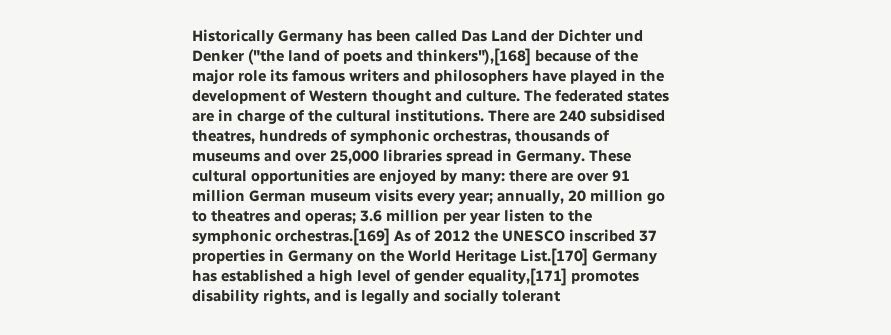Historically Germany has been called Das Land der Dichter und Denker ("the land of poets and thinkers"),[168] because of the major role its famous writers and philosophers have played in the development of Western thought and culture. The federated states are in charge of the cultural institutions. There are 240 subsidised theatres, hundreds of symphonic orchestras, thousands of museums and over 25,000 libraries spread in Germany. These cultural opportunities are enjoyed by many: there are over 91 million German museum visits every year; annually, 20 million go to theatres and operas; 3.6 million per year listen to the symphonic orchestras.[169] As of 2012 the UNESCO inscribed 37 properties in Germany on the World Heritage List.[170] Germany has established a high level of gender equality,[171] promotes disability rights, and is legally and socially tolerant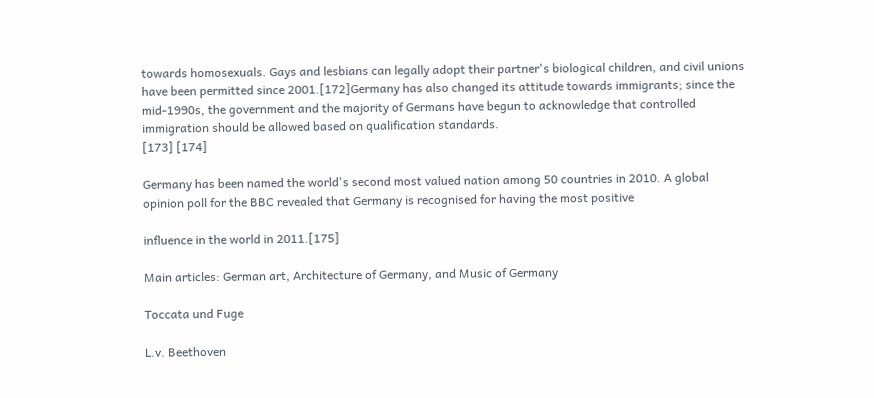towards homosexuals. Gays and lesbians can legally adopt their partner's biological children, and civil unions have been permitted since 2001.[172]Germany has also changed its attitude towards immigrants; since the mid-1990s, the government and the majority of Germans have begun to acknowledge that controlled immigration should be allowed based on qualification standards.
[173] [174]

Germany has been named the world's second most valued nation among 50 countries in 2010. A global opinion poll for the BBC revealed that Germany is recognised for having the most positive

influence in the world in 2011.[175]

Main articles: German art, Architecture of Germany, and Music of Germany

Toccata und Fuge

L.v. Beethoven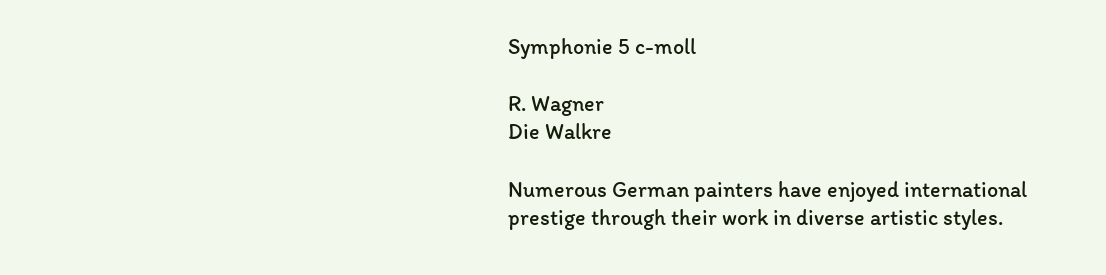Symphonie 5 c-moll

R. Wagner
Die Walkre

Numerous German painters have enjoyed international prestige through their work in diverse artistic styles.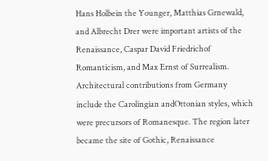Hans Holbein the Younger, Matthias Grnewald, and Albrecht Drer were important artists of the Renaissance, Caspar David Friedrichof Romanticism, and Max Ernst of Surrealism. Architectural contributions from Germany include the Carolingian andOttonian styles, which were precursors of Romanesque. The region later became the site of Gothic, Renaissance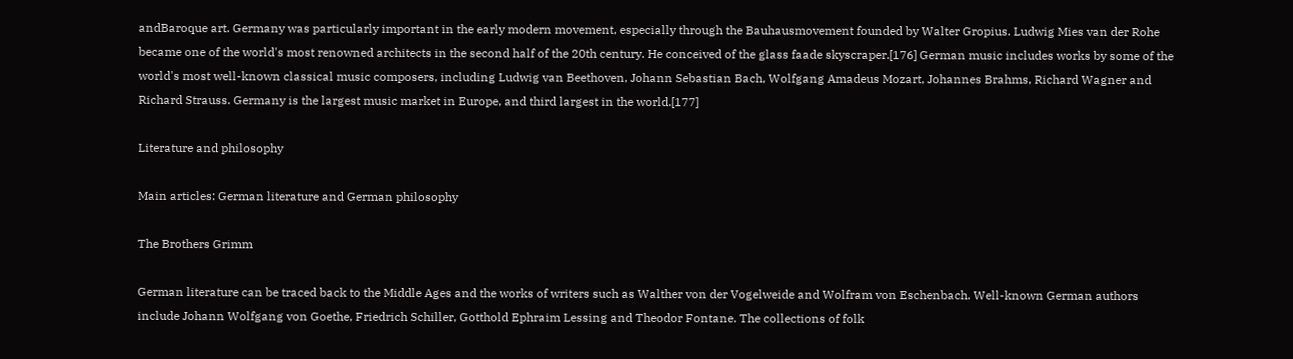andBaroque art. Germany was particularly important in the early modern movement, especially through the Bauhausmovement founded by Walter Gropius. Ludwig Mies van der Rohe became one of the world's most renowned architects in the second half of the 20th century. He conceived of the glass faade skyscraper.[176] German music includes works by some of the world's most well-known classical music composers, including Ludwig van Beethoven, Johann Sebastian Bach, Wolfgang Amadeus Mozart, Johannes Brahms, Richard Wagner and Richard Strauss. Germany is the largest music market in Europe, and third largest in the world.[177]

Literature and philosophy

Main articles: German literature and German philosophy

The Brothers Grimm

German literature can be traced back to the Middle Ages and the works of writers such as Walther von der Vogelweide and Wolfram von Eschenbach. Well-known German authors include Johann Wolfgang von Goethe, Friedrich Schiller, Gotthold Ephraim Lessing and Theodor Fontane. The collections of folk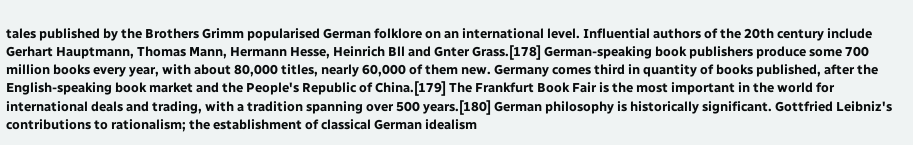tales published by the Brothers Grimm popularised German folklore on an international level. Influential authors of the 20th century include Gerhart Hauptmann, Thomas Mann, Hermann Hesse, Heinrich Bll and Gnter Grass.[178] German-speaking book publishers produce some 700 million books every year, with about 80,000 titles, nearly 60,000 of them new. Germany comes third in quantity of books published, after the English-speaking book market and the People's Republic of China.[179] The Frankfurt Book Fair is the most important in the world for international deals and trading, with a tradition spanning over 500 years.[180] German philosophy is historically significant. Gottfried Leibniz's contributions to rationalism; the establishment of classical German idealism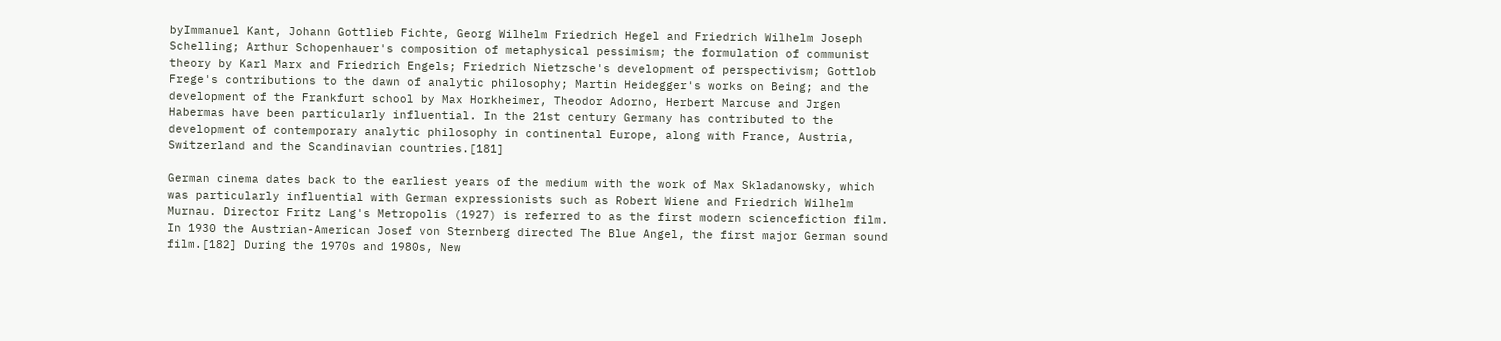byImmanuel Kant, Johann Gottlieb Fichte, Georg Wilhelm Friedrich Hegel and Friedrich Wilhelm Joseph Schelling; Arthur Schopenhauer's composition of metaphysical pessimism; the formulation of communist theory by Karl Marx and Friedrich Engels; Friedrich Nietzsche's development of perspectivism; Gottlob Frege's contributions to the dawn of analytic philosophy; Martin Heidegger's works on Being; and the development of the Frankfurt school by Max Horkheimer, Theodor Adorno, Herbert Marcuse and Jrgen Habermas have been particularly influential. In the 21st century Germany has contributed to the development of contemporary analytic philosophy in continental Europe, along with France, Austria, Switzerland and the Scandinavian countries.[181]

German cinema dates back to the earliest years of the medium with the work of Max Skladanowsky, which was particularly influential with German expressionists such as Robert Wiene and Friedrich Wilhelm Murnau. Director Fritz Lang's Metropolis (1927) is referred to as the first modern sciencefiction film. In 1930 the Austrian-American Josef von Sternberg directed The Blue Angel, the first major German sound film.[182] During the 1970s and 1980s, New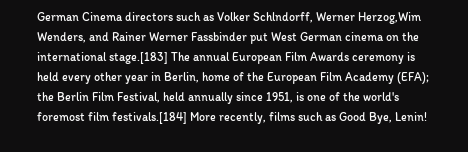German Cinema directors such as Volker Schlndorff, Werner Herzog,Wim Wenders, and Rainer Werner Fassbinder put West German cinema on the international stage.[183] The annual European Film Awards ceremony is held every other year in Berlin, home of the European Film Academy (EFA); the Berlin Film Festival, held annually since 1951, is one of the world's foremost film festivals.[184] More recently, films such as Good Bye, Lenin!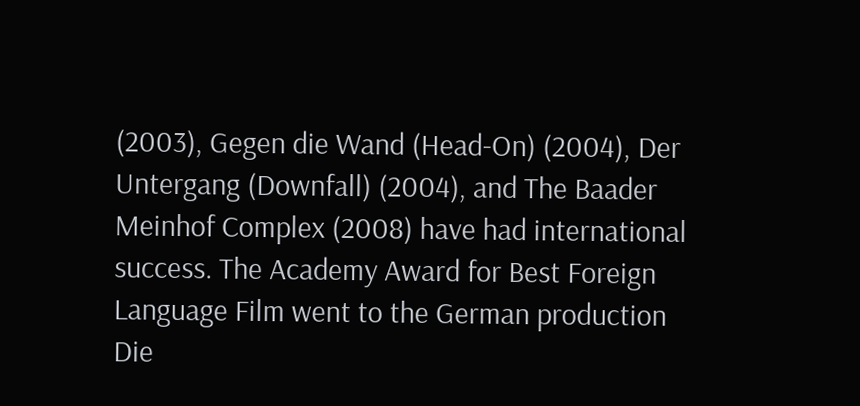(2003), Gegen die Wand (Head-On) (2004), Der Untergang (Downfall) (2004), and The Baader Meinhof Complex (2008) have had international success. The Academy Award for Best Foreign Language Film went to the German production Die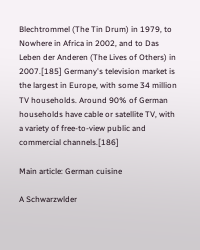Blechtrommel (The Tin Drum) in 1979, to Nowhere in Africa in 2002, and to Das Leben der Anderen (The Lives of Others) in 2007.[185] Germany's television market is the largest in Europe, with some 34 million TV households. Around 90% of German households have cable or satellite TV, with a variety of free-to-view public and commercial channels.[186]

Main article: German cuisine

A Schwarzwlder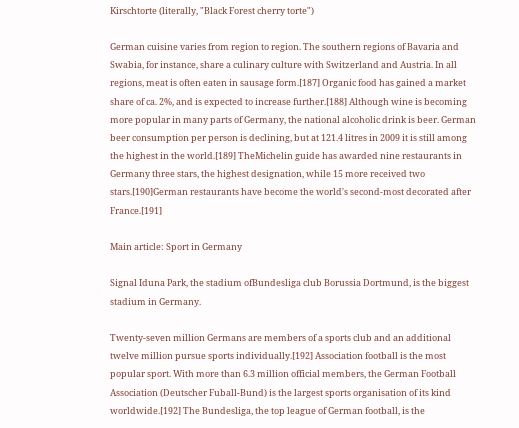Kirschtorte (literally, "Black Forest cherry torte")

German cuisine varies from region to region. The southern regions of Bavaria and Swabia, for instance, share a culinary culture with Switzerland and Austria. In all regions, meat is often eaten in sausage form.[187] Organic food has gained a market share of ca. 2%, and is expected to increase further.[188] Although wine is becoming more popular in many parts of Germany, the national alcoholic drink is beer. German beer consumption per person is declining, but at 121.4 litres in 2009 it is still among the highest in the world.[189] TheMichelin guide has awarded nine restaurants in Germany three stars, the highest designation, while 15 more received two stars.[190]German restaurants have become the world's second-most decorated after France.[191]

Main article: Sport in Germany

Signal Iduna Park, the stadium ofBundesliga club Borussia Dortmund, is the biggest stadium in Germany.

Twenty-seven million Germans are members of a sports club and an additional twelve million pursue sports individually.[192] Association football is the most popular sport. With more than 6.3 million official members, the German Football Association (Deutscher Fuball-Bund) is the largest sports organisation of its kind worldwide.[192] The Bundesliga, the top league of German football, is the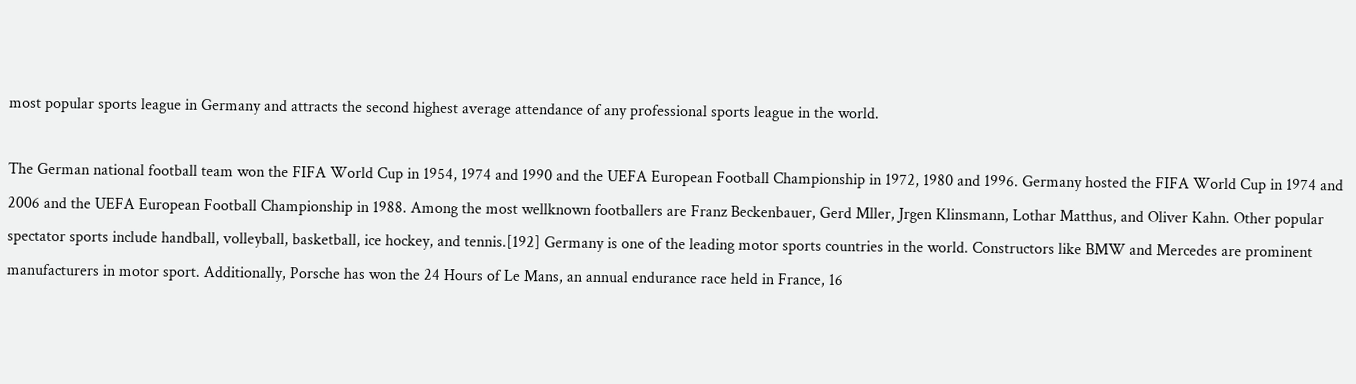most popular sports league in Germany and attracts the second highest average attendance of any professional sports league in the world.

The German national football team won the FIFA World Cup in 1954, 1974 and 1990 and the UEFA European Football Championship in 1972, 1980 and 1996. Germany hosted the FIFA World Cup in 1974 and 2006 and the UEFA European Football Championship in 1988. Among the most wellknown footballers are Franz Beckenbauer, Gerd Mller, Jrgen Klinsmann, Lothar Matthus, and Oliver Kahn. Other popular spectator sports include handball, volleyball, basketball, ice hockey, and tennis.[192] Germany is one of the leading motor sports countries in the world. Constructors like BMW and Mercedes are prominent manufacturers in motor sport. Additionally, Porsche has won the 24 Hours of Le Mans, an annual endurance race held in France, 16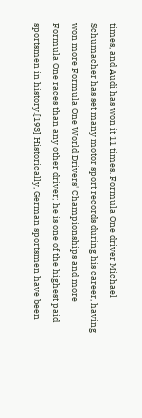times, and Audi has won it 11 times. Formula One driver Michael Schumacher has set many motor sport records during his career, having won more Formula One World Drivers' Championships and more Formula One races than any other driver; he is one of the highest paid sportsmen in history.[193] Historically, German sportsmen have been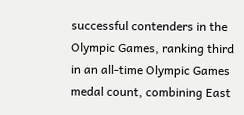successful contenders in the Olympic Games, ranking third in an all-time Olympic Games medal count, combining East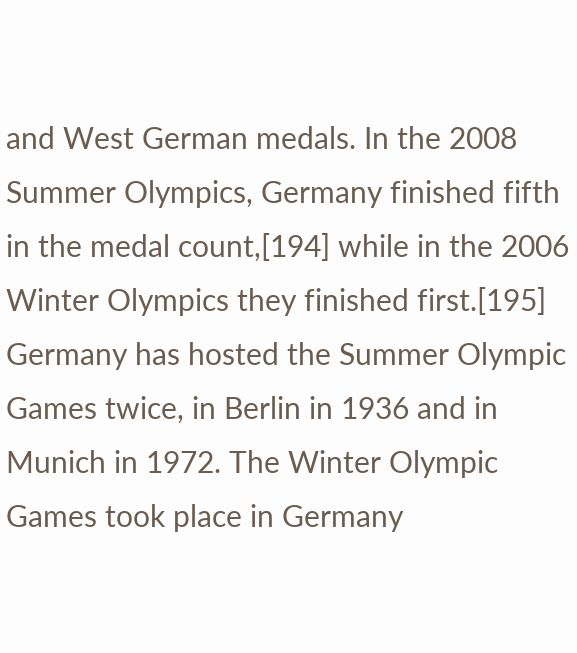and West German medals. In the 2008 Summer Olympics, Germany finished fifth in the medal count,[194] while in the 2006 Winter Olympics they finished first.[195] Germany has hosted the Summer Olympic Games twice, in Berlin in 1936 and in Munich in 1972. The Winter Olympic Games took place in Germany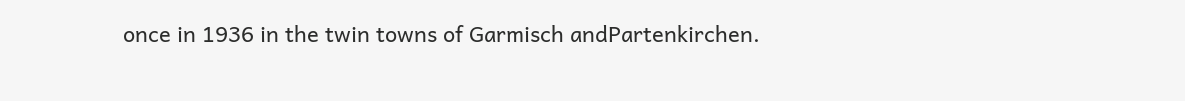once in 1936 in the twin towns of Garmisch andPartenkirchen.